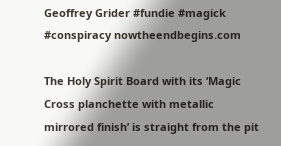Geoffrey Grider #fundie #magick #conspiracy nowtheendbegins.com

The Holy Spirit Board with its ‘Magic Cross planchette with metallic mirrored finish’ is straight from the pit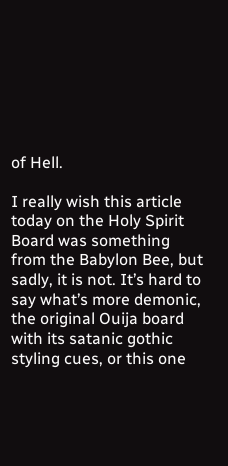of Hell.

I really wish this article today on the Holy Spirit Board was something from the Babylon Bee, but sadly, it is not. It’s hard to say what’s more demonic, the original Ouija board with its satanic gothic styling cues, or this one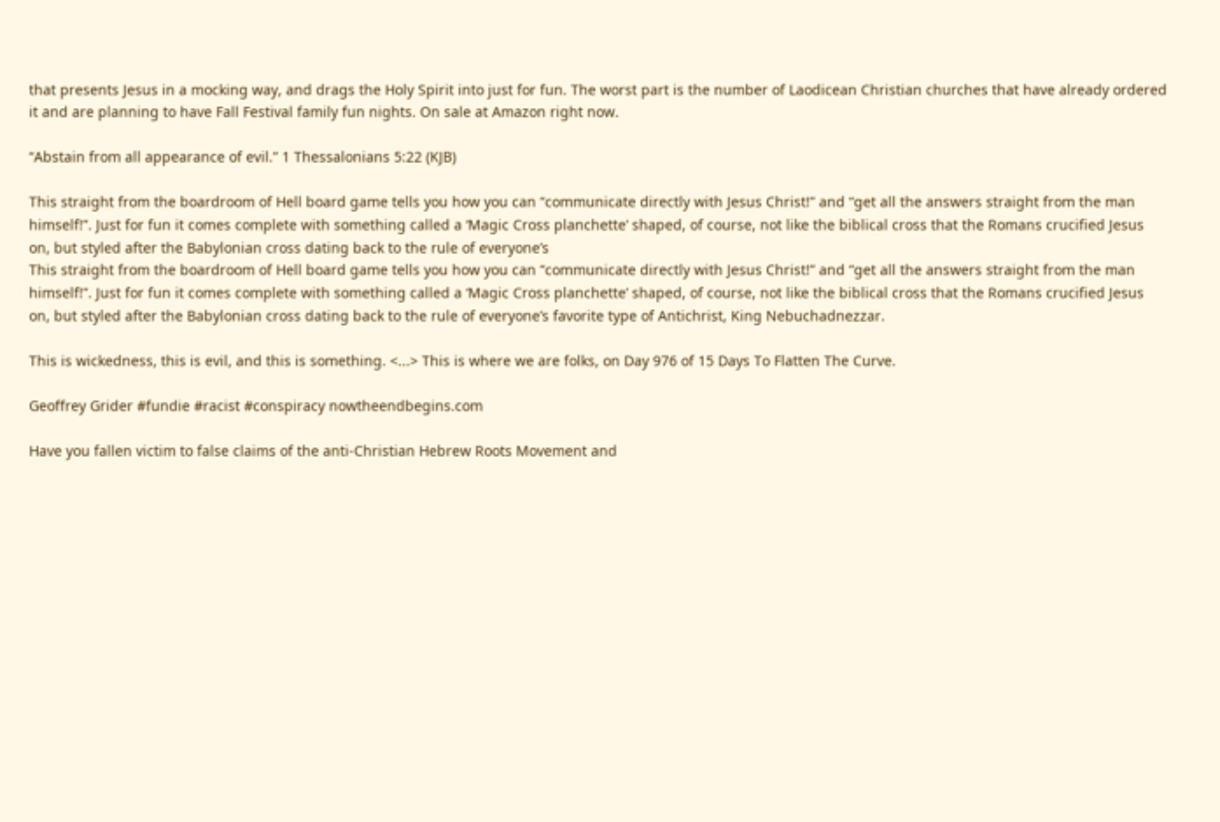that presents Jesus in a mocking way, and drags the Holy Spirit into just for fun. The worst part is the number of Laodicean Christian churches that have already ordered it and are planning to have Fall Festival family fun nights. On sale at Amazon right now.

“Abstain from all appearance of evil.” 1 Thessalonians 5:22 (KJB)

This straight from the boardroom of Hell board game tells you how you can “communicate directly with Jesus Christ!” and “get all the answers straight from the man himself!”. Just for fun it comes complete with something called a ‘Magic Cross planchette’ shaped, of course, not like the biblical cross that the Romans crucified Jesus on, but styled after the Babylonian cross dating back to the rule of everyone’s
This straight from the boardroom of Hell board game tells you how you can “communicate directly with Jesus Christ!” and “get all the answers straight from the man himself!”. Just for fun it comes complete with something called a ‘Magic Cross planchette’ shaped, of course, not like the biblical cross that the Romans crucified Jesus on, but styled after the Babylonian cross dating back to the rule of everyone’s favorite type of Antichrist, King Nebuchadnezzar.

This is wickedness, this is evil, and this is something. <...> This is where we are folks, on Day 976 of 15 Days To Flatten The Curve.

Geoffrey Grider #fundie #racist #conspiracy nowtheendbegins.com

Have you fallen victim to false claims of the anti-Christian Hebrew Roots Movement and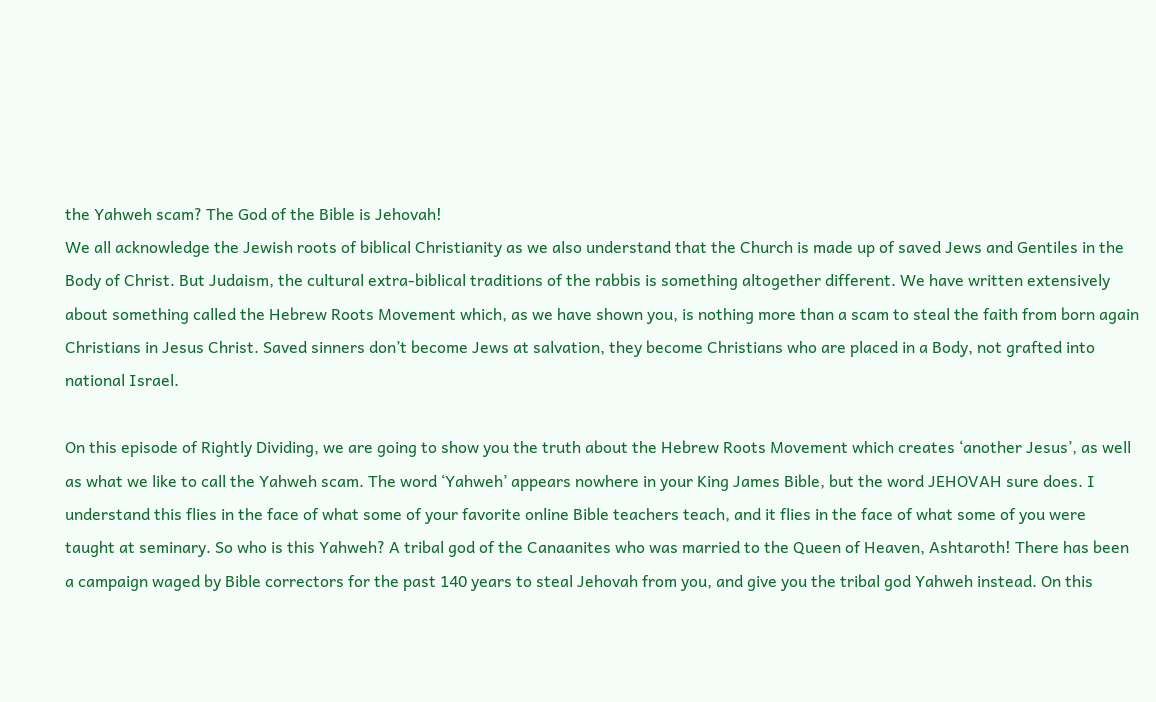the Yahweh scam? The God of the Bible is Jehovah!
We all acknowledge the Jewish roots of biblical Christianity as we also understand that the Church is made up of saved Jews and Gentiles in the Body of Christ. But Judaism, the cultural extra-biblical traditions of the rabbis is something altogether different. We have written extensively about something called the Hebrew Roots Movement which, as we have shown you, is nothing more than a scam to steal the faith from born again Christians in Jesus Christ. Saved sinners don’t become Jews at salvation, they become Christians who are placed in a Body, not grafted into national Israel.

On this episode of Rightly Dividing, we are going to show you the truth about the Hebrew Roots Movement which creates ‘another Jesus’, as well as what we like to call the Yahweh scam. The word ‘Yahweh’ appears nowhere in your King James Bible, but the word JEHOVAH sure does. I understand this flies in the face of what some of your favorite online Bible teachers teach, and it flies in the face of what some of you were taught at seminary. So who is this Yahweh? A tribal god of the Canaanites who was married to the Queen of Heaven, Ashtaroth! There has been a campaign waged by Bible correctors for the past 140 years to steal Jehovah from you, and give you the tribal god Yahweh instead. On this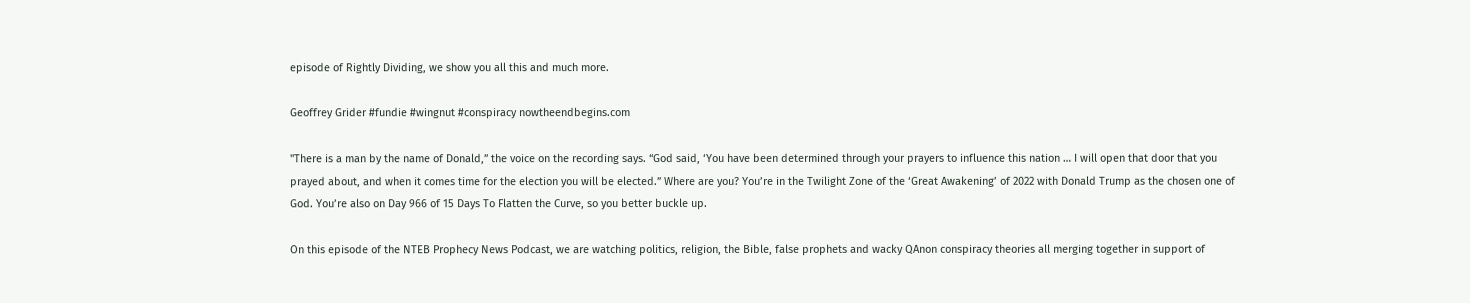episode of Rightly Dividing, we show you all this and much more.

Geoffrey Grider #fundie #wingnut #conspiracy nowtheendbegins.com

"There is a man by the name of Donald,” the voice on the recording says. “God said, ‘You have been determined through your prayers to influence this nation … I will open that door that you prayed about, and when it comes time for the election you will be elected.” Where are you? You’re in the Twilight Zone of the ‘Great Awakening’ of 2022 with Donald Trump as the chosen one of God. You’re also on Day 966 of 15 Days To Flatten the Curve, so you better buckle up.

On this episode of the NTEB Prophecy News Podcast, we are watching politics, religion, the Bible, false prophets and wacky QAnon conspiracy theories all merging together in support of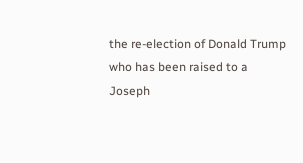the re-election of Donald Trump who has been raised to a Joseph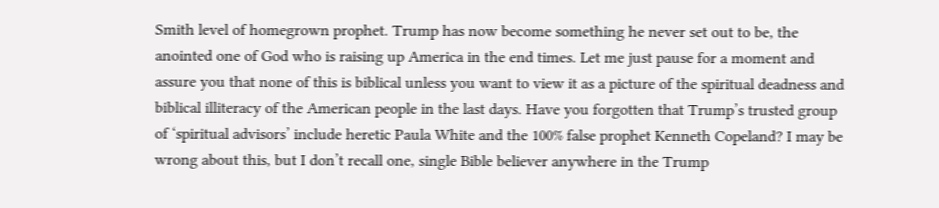Smith level of homegrown prophet. Trump has now become something he never set out to be, the anointed one of God who is raising up America in the end times. Let me just pause for a moment and assure you that none of this is biblical unless you want to view it as a picture of the spiritual deadness and biblical illiteracy of the American people in the last days. Have you forgotten that Trump’s trusted group of ‘spiritual advisors’ include heretic Paula White and the 100% false prophet Kenneth Copeland? I may be wrong about this, but I don’t recall one, single Bible believer anywhere in the Trump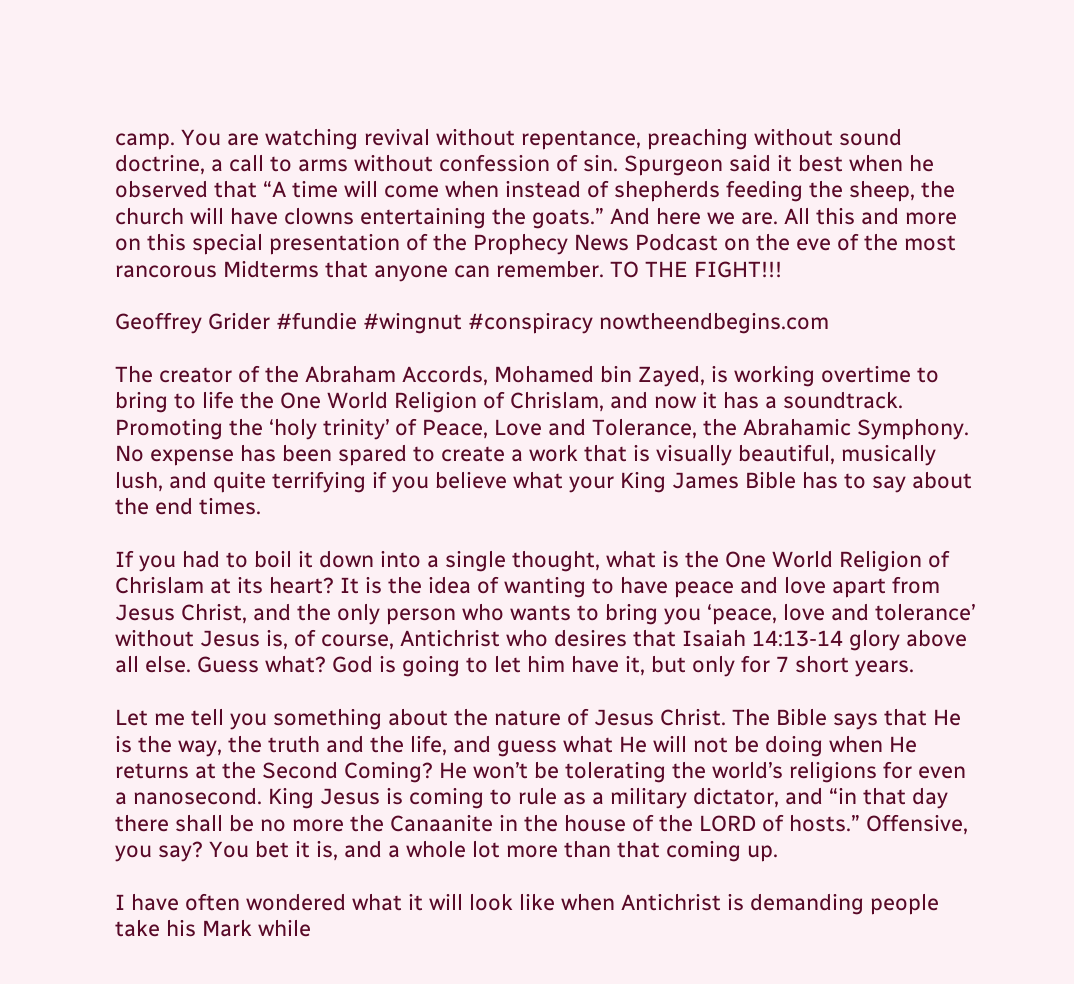camp. You are watching revival without repentance, preaching without sound doctrine, a call to arms without confession of sin. Spurgeon said it best when he observed that “A time will come when instead of shepherds feeding the sheep, the church will have clowns entertaining the goats.” And here we are. All this and more on this special presentation of the Prophecy News Podcast on the eve of the most rancorous Midterms that anyone can remember. TO THE FIGHT!!!

Geoffrey Grider #fundie #wingnut #conspiracy nowtheendbegins.com

The creator of the Abraham Accords, Mohamed bin Zayed, is working overtime to bring to life the One World Religion of Chrislam, and now it has a soundtrack. Promoting the ‘holy trinity’ of Peace, Love and Tolerance, the Abrahamic Symphony. No expense has been spared to create a work that is visually beautiful, musically lush, and quite terrifying if you believe what your King James Bible has to say about the end times.

If you had to boil it down into a single thought, what is the One World Religion of Chrislam at its heart? It is the idea of wanting to have peace and love apart from Jesus Christ, and the only person who wants to bring you ‘peace, love and tolerance’ without Jesus is, of course, Antichrist who desires that Isaiah 14:13-14 glory above all else. Guess what? God is going to let him have it, but only for 7 short years.

Let me tell you something about the nature of Jesus Christ. The Bible says that He is the way, the truth and the life, and guess what He will not be doing when He returns at the Second Coming? He won’t be tolerating the world’s religions for even a nanosecond. King Jesus is coming to rule as a military dictator, and “in that day there shall be no more the Canaanite in the house of the LORD of hosts.” Offensive, you say? You bet it is, and a whole lot more than that coming up.

I have often wondered what it will look like when Antichrist is demanding people take his Mark while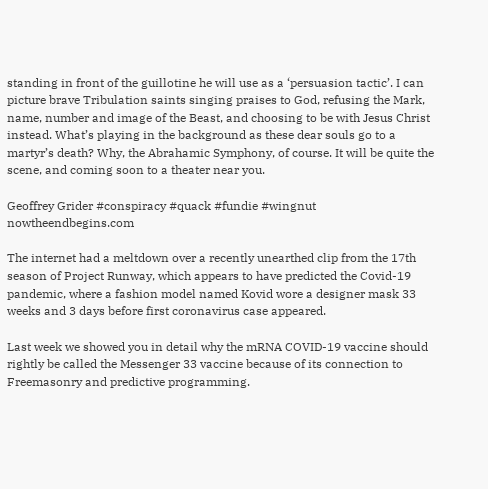standing in front of the guillotine he will use as a ‘persuasion tactic’. I can picture brave Tribulation saints singing praises to God, refusing the Mark, name, number and image of the Beast, and choosing to be with Jesus Christ instead. What’s playing in the background as these dear souls go to a martyr’s death? Why, the Abrahamic Symphony, of course. It will be quite the scene, and coming soon to a theater near you.

Geoffrey Grider #conspiracy #quack #fundie #wingnut nowtheendbegins.com

The internet had a meltdown over a recently unearthed clip from the 17th season of Project Runway, which appears to have predicted the Covid-19 pandemic, where a fashion model named Kovid wore a designer mask 33 weeks and 3 days before first coronavirus case appeared.

Last week we showed you in detail why the mRNA COVID-19 vaccine should rightly be called the Messenger 33 vaccine because of its connection to Freemasonry and predictive programming.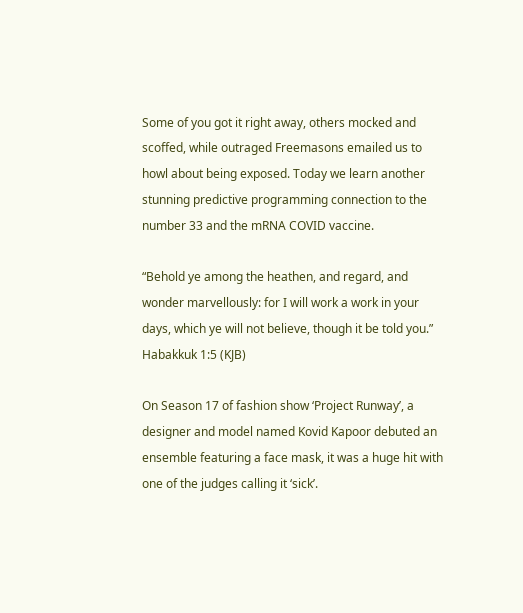Some of you got it right away, others mocked and scoffed, while outraged Freemasons emailed us to howl about being exposed. Today we learn another stunning predictive programming connection to the number 33 and the mRNA COVID vaccine.

“Behold ye among the heathen, and regard, and wonder marvellously: for I will work a work in your days, which ye will not believe, though it be told you.” Habakkuk 1:5 (KJB)

On Season 17 of fashion show ‘Project Runway’, a designer and model named Kovid Kapoor debuted an ensemble featuring a face mask, it was a huge hit with one of the judges calling it ‘sick’.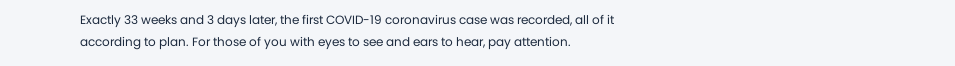Exactly 33 weeks and 3 days later, the first COVID-19 coronavirus case was recorded, all of it according to plan. For those of you with eyes to see and ears to hear, pay attention.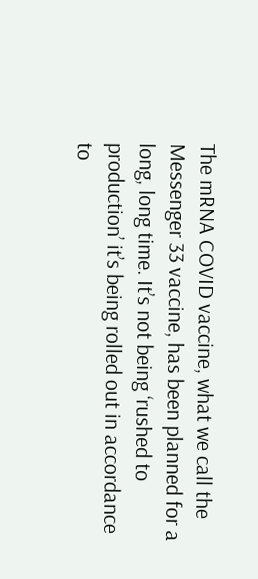The mRNA COVID vaccine, what we call the Messenger 33 vaccine, has been planned for a long, long time. It’s not being ‘rushed to production’ it’s being rolled out in accordance to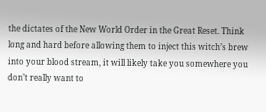the dictates of the New World Order in the Great Reset. Think long and hard before allowing them to inject this witch’s brew into your blood stream, it will likely take you somewhere you don’t really want to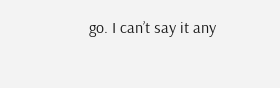go. I can’t say it any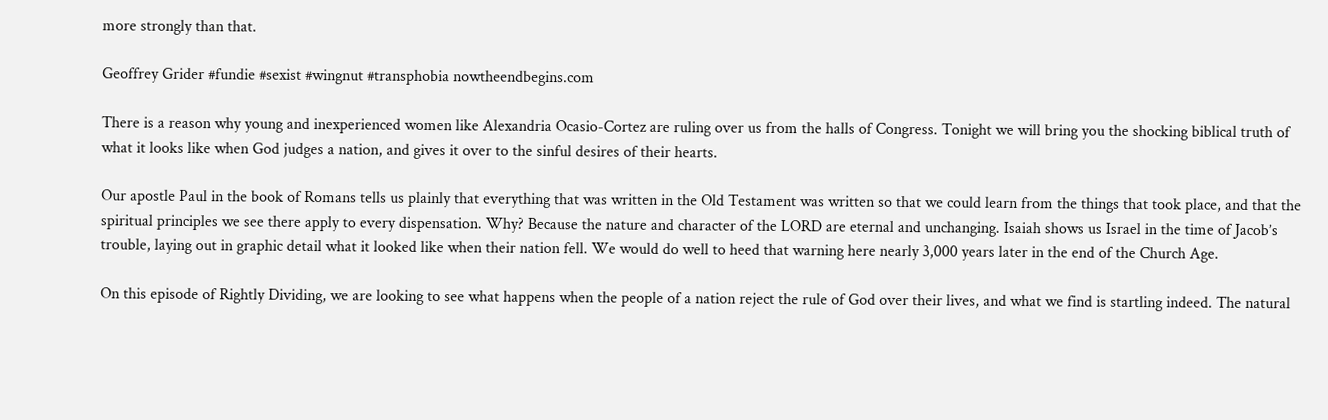more strongly than that.

Geoffrey Grider #fundie #sexist #wingnut #transphobia nowtheendbegins.com

There is a reason why young and inexperienced women like Alexandria Ocasio-Cortez are ruling over us from the halls of Congress. Tonight we will bring you the shocking biblical truth of what it looks like when God judges a nation, and gives it over to the sinful desires of their hearts.

Our apostle Paul in the book of Romans tells us plainly that everything that was written in the Old Testament was written so that we could learn from the things that took place, and that the spiritual principles we see there apply to every dispensation. Why? Because the nature and character of the LORD are eternal and unchanging. Isaiah shows us Israel in the time of Jacob’s trouble, laying out in graphic detail what it looked like when their nation fell. We would do well to heed that warning here nearly 3,000 years later in the end of the Church Age.

On this episode of Rightly Dividing, we are looking to see what happens when the people of a nation reject the rule of God over their lives, and what we find is startling indeed. The natural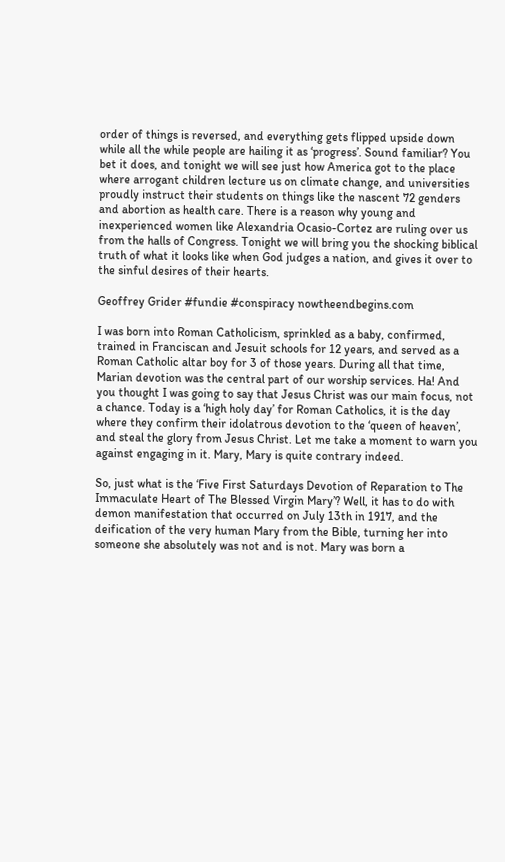order of things is reversed, and everything gets flipped upside down while all the while people are hailing it as ‘progress’. Sound familiar? You bet it does, and tonight we will see just how America got to the place where arrogant children lecture us on climate change, and universities proudly instruct their students on things like the nascent 72 genders and abortion as health care. There is a reason why young and inexperienced women like Alexandria Ocasio-Cortez are ruling over us from the halls of Congress. Tonight we will bring you the shocking biblical truth of what it looks like when God judges a nation, and gives it over to the sinful desires of their hearts.

Geoffrey Grider #fundie #conspiracy nowtheendbegins.com

I was born into Roman Catholicism, sprinkled as a baby, confirmed, trained in Franciscan and Jesuit schools for 12 years, and served as a Roman Catholic altar boy for 3 of those years. During all that time, Marian devotion was the central part of our worship services. Ha! And you thought I was going to say that Jesus Christ was our main focus, not a chance. Today is a ‘high holy day’ for Roman Catholics, it is the day where they confirm their idolatrous devotion to the ‘queen of heaven’, and steal the glory from Jesus Christ. Let me take a moment to warn you against engaging in it. Mary, Mary is quite contrary indeed.

So, just what is the ‘Five First Saturdays Devotion of Reparation to The Immaculate Heart of The Blessed Virgin Mary’? Well, it has to do with demon manifestation that occurred on July 13th in 1917, and the deification of the very human Mary from the Bible, turning her into someone she absolutely was not and is not. Mary was born a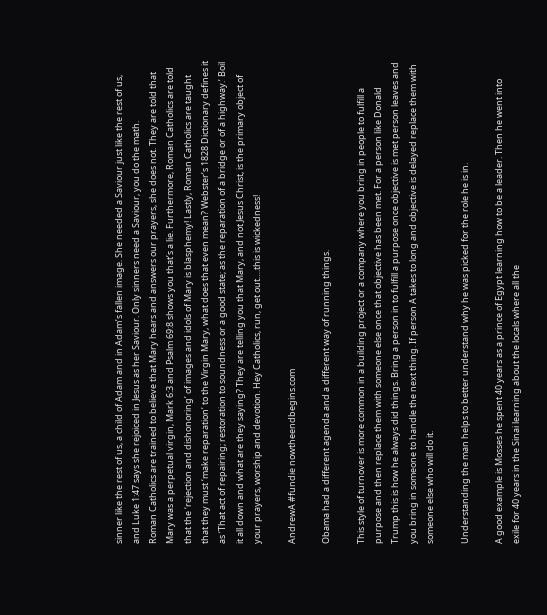sinner like the rest of us, a child of Adam and in Adam’s fallen image. She needed a Saviour just like the rest of us, and Luke 1:47 says she rejoiced in Jesus as her Saviour. Only sinners need a Saviour, you do the math.
Roman Catholics are trained to believe that Mary hears and answers our prayers, she does not. They are told that Mary was a perpetual virgin, Mark 6:3 and Psalm 69:8 shows you that’s a lie. Furthermore, Roman Catholics are told that the ‘rejection and dishonoring’ of images and idols of Mary is blasphemy! Lastly, Roman Catholics are taught that they must ‘make reparation’ to the Virgin Mary, what does that even mean? Webster’s 1828 Dictionary defines it as ‘That act of repairing; restoration to soundness or a good state; as the reparation of a bridge or of a highway.’ Boil it all down and what are they saying? They are telling you that Mary, and not Jesus Christ, is the primary object of your prayers, worship and devotion. Hey Catholics, run, get out….this is wickedness!

AndrewA #fundie nowtheendbegins.com

Obama had a different agenda and a different way of running things.

This style of turnover is more common in a building project or a company where you bring in people to fulfill a purpose and then replace them with someone else once that objective has been met. For a person like Donald Trump this is how he always did things. Bring a person in to fulfill a purpose once objective is met person leaves and you bring in someone to handle the next thing. If person A takes to long and objective is delayed replace them with someone else who will do it.

Understanding the man helps to better understand why he was picked for the role he is in.

A good example is Mosses he spent 40 years as a prince of Egypt learning how to be a leader. Then he went into exile for 40 years in the Sinai learning about the locals where all the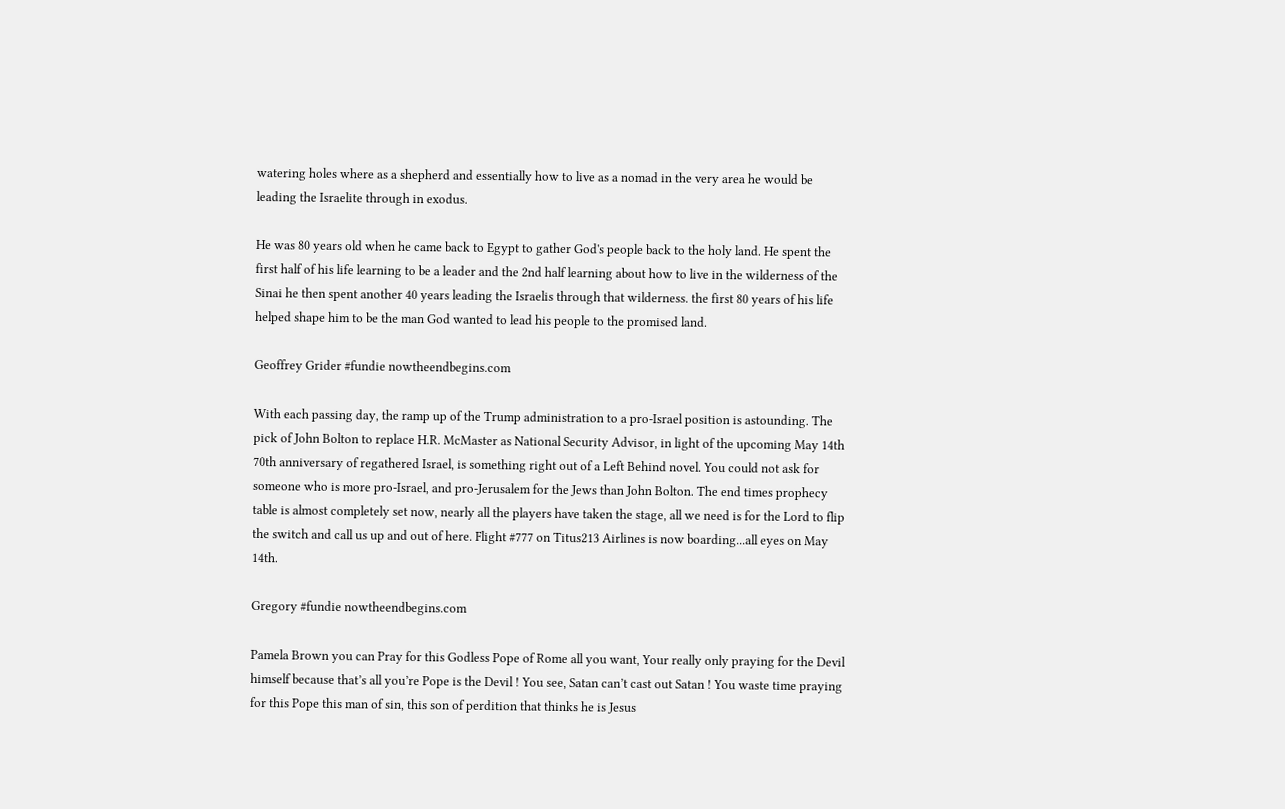watering holes where as a shepherd and essentially how to live as a nomad in the very area he would be leading the Israelite through in exodus.

He was 80 years old when he came back to Egypt to gather God's people back to the holy land. He spent the first half of his life learning to be a leader and the 2nd half learning about how to live in the wilderness of the Sinai he then spent another 40 years leading the Israelis through that wilderness. the first 80 years of his life helped shape him to be the man God wanted to lead his people to the promised land.

Geoffrey Grider #fundie nowtheendbegins.com

With each passing day, the ramp up of the Trump administration to a pro-Israel position is astounding. The pick of John Bolton to replace H.R. McMaster as National Security Advisor, in light of the upcoming May 14th 70th anniversary of regathered Israel, is something right out of a Left Behind novel. You could not ask for someone who is more pro-Israel, and pro-Jerusalem for the Jews than John Bolton. The end times prophecy table is almost completely set now, nearly all the players have taken the stage, all we need is for the Lord to flip the switch and call us up and out of here. Flight #777 on Titus213 Airlines is now boarding...all eyes on May 14th.

Gregory #fundie nowtheendbegins.com

Pamela Brown you can Pray for this Godless Pope of Rome all you want, Your really only praying for the Devil himself because that’s all you’re Pope is the Devil ! You see, Satan can’t cast out Satan ! You waste time praying for this Pope this man of sin, this son of perdition that thinks he is Jesus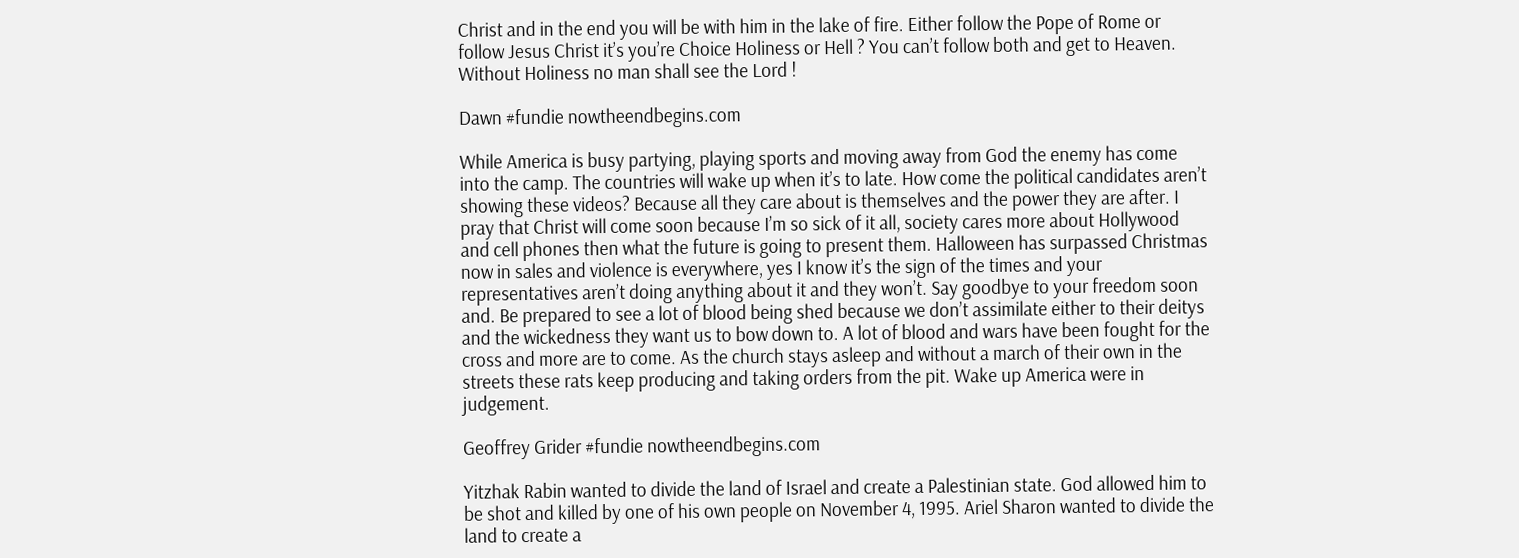Christ and in the end you will be with him in the lake of fire. Either follow the Pope of Rome or follow Jesus Christ it’s you’re Choice Holiness or Hell ? You can’t follow both and get to Heaven. Without Holiness no man shall see the Lord !

Dawn #fundie nowtheendbegins.com

While America is busy partying, playing sports and moving away from God the enemy has come into the camp. The countries will wake up when it’s to late. How come the political candidates aren’t showing these videos? Because all they care about is themselves and the power they are after. I pray that Christ will come soon because I’m so sick of it all, society cares more about Hollywood and cell phones then what the future is going to present them. Halloween has surpassed Christmas now in sales and violence is everywhere, yes I know it’s the sign of the times and your representatives aren’t doing anything about it and they won’t. Say goodbye to your freedom soon and. Be prepared to see a lot of blood being shed because we don’t assimilate either to their deitys and the wickedness they want us to bow down to. A lot of blood and wars have been fought for the cross and more are to come. As the church stays asleep and without a march of their own in the streets these rats keep producing and taking orders from the pit. Wake up America were in judgement.

Geoffrey Grider #fundie nowtheendbegins.com

Yitzhak Rabin wanted to divide the land of Israel and create a Palestinian state. God allowed him to be shot and killed by one of his own people on November 4, 1995. Ariel Sharon wanted to divide the land to create a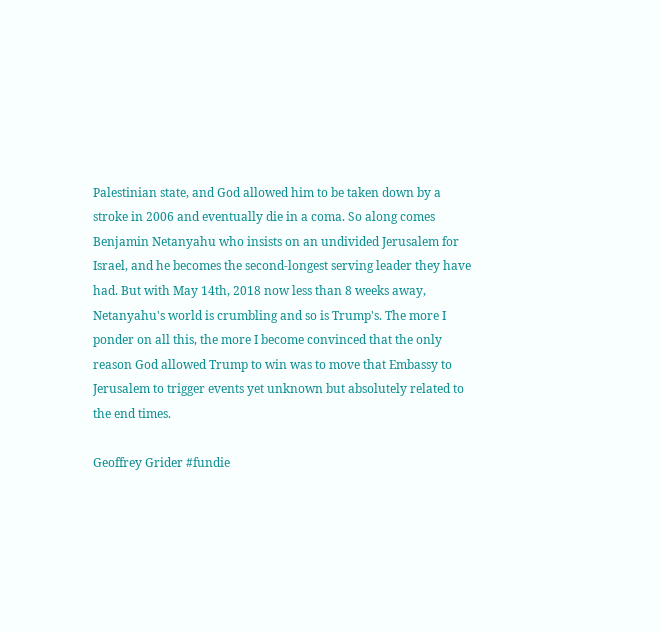Palestinian state, and God allowed him to be taken down by a stroke in 2006 and eventually die in a coma. So along comes Benjamin Netanyahu who insists on an undivided Jerusalem for Israel, and he becomes the second-longest serving leader they have had. But with May 14th, 2018 now less than 8 weeks away, Netanyahu's world is crumbling and so is Trump's. The more I ponder on all this, the more I become convinced that the only reason God allowed Trump to win was to move that Embassy to Jerusalem to trigger events yet unknown but absolutely related to the end times.

Geoffrey Grider #fundie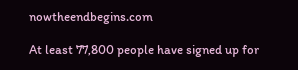nowtheendbegins.com

At least 77,800 people have signed up for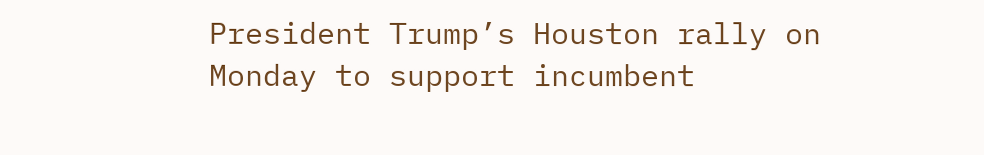President Trump’s Houston rally on Monday to support incumbent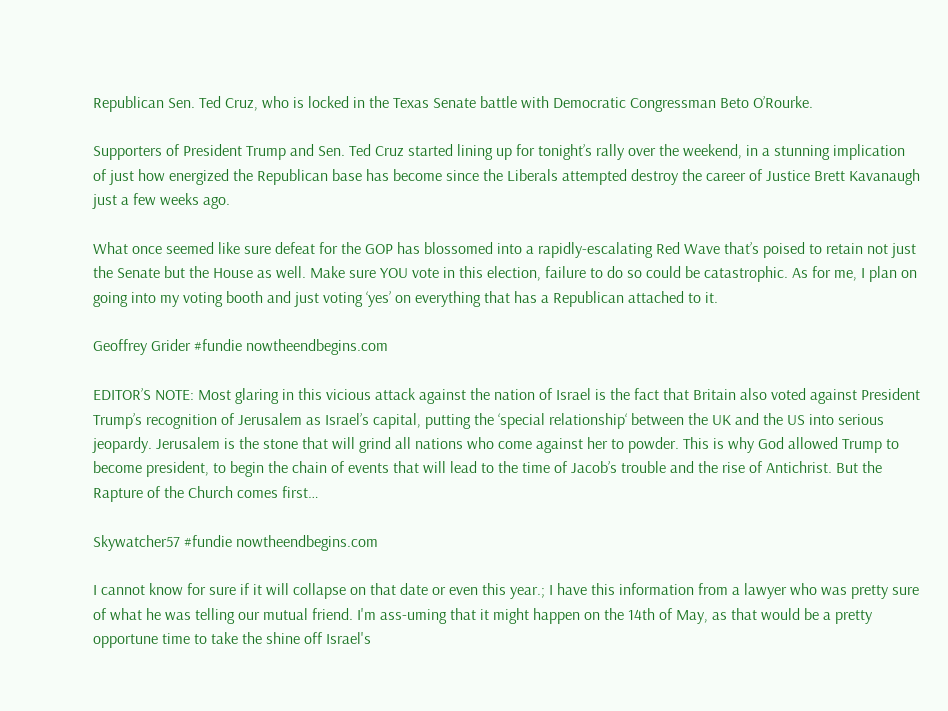Republican Sen. Ted Cruz, who is locked in the Texas Senate battle with Democratic Congressman Beto O’Rourke.

Supporters of President Trump and Sen. Ted Cruz started lining up for tonight’s rally over the weekend, in a stunning implication of just how energized the Republican base has become since the Liberals attempted destroy the career of Justice Brett Kavanaugh just a few weeks ago.

What once seemed like sure defeat for the GOP has blossomed into a rapidly-escalating Red Wave that’s poised to retain not just the Senate but the House as well. Make sure YOU vote in this election, failure to do so could be catastrophic. As for me, I plan on going into my voting booth and just voting ‘yes’ on everything that has a Republican attached to it.

Geoffrey Grider #fundie nowtheendbegins.com

EDITOR’S NOTE: Most glaring in this vicious attack against the nation of Israel is the fact that Britain also voted against President Trump’s recognition of Jerusalem as Israel’s capital, putting the ‘special relationship‘ between the UK and the US into serious jeopardy. Jerusalem is the stone that will grind all nations who come against her to powder. This is why God allowed Trump to become president, to begin the chain of events that will lead to the time of Jacob’s trouble and the rise of Antichrist. But the Rapture of the Church comes first…

Skywatcher57 #fundie nowtheendbegins.com

I cannot know for sure if it will collapse on that date or even this year.; I have this information from a lawyer who was pretty sure of what he was telling our mutual friend. I'm ass-uming that it might happen on the 14th of May, as that would be a pretty opportune time to take the shine off Israel's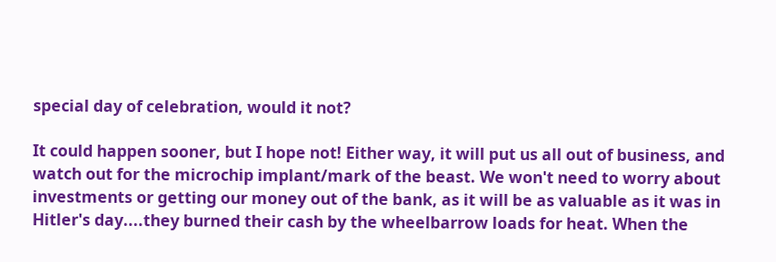special day of celebration, would it not?

It could happen sooner, but I hope not! Either way, it will put us all out of business, and watch out for the microchip implant/mark of the beast. We won't need to worry about investments or getting our money out of the bank, as it will be as valuable as it was in Hitler's day....they burned their cash by the wheelbarrow loads for heat. When the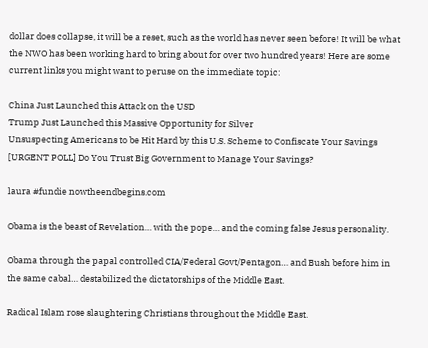dollar does collapse, it will be a reset, such as the world has never seen before! It will be what the NWO has been working hard to bring about for over two hundred years! Here are some current links you might want to peruse on the immediate topic:

China Just Launched this Attack on the USD
Trump Just Launched this Massive Opportunity for Silver
Unsuspecting Americans to be Hit Hard by this U.S. Scheme to Confiscate Your Savings
[URGENT POLL] Do You Trust Big Government to Manage Your Savings?

laura #fundie nowtheendbegins.com

Obama is the beast of Revelation… with the pope… and the coming false Jesus personality.

Obama through the papal controlled CIA/Federal Govt/Pentagon… and Bush before him in the same cabal… destabilized the dictatorships of the Middle East.

Radical Islam rose slaughtering Christians throughout the Middle East.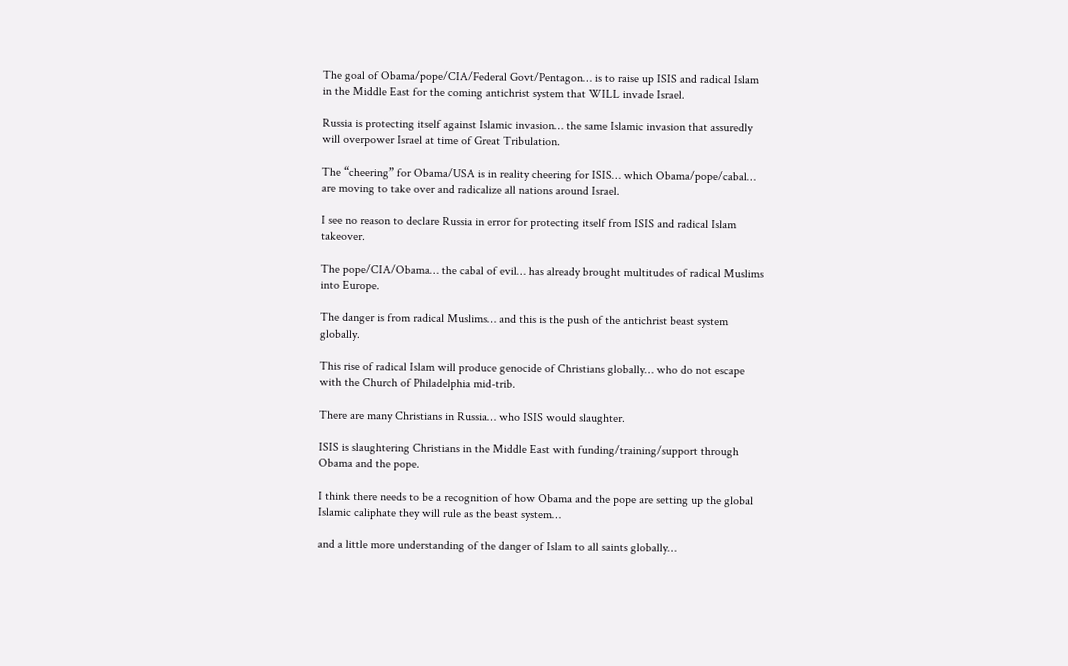The goal of Obama/pope/CIA/Federal Govt/Pentagon… is to raise up ISIS and radical Islam in the Middle East for the coming antichrist system that WILL invade Israel.

Russia is protecting itself against Islamic invasion… the same Islamic invasion that assuredly will overpower Israel at time of Great Tribulation.

The “cheering” for Obama/USA is in reality cheering for ISIS… which Obama/pope/cabal… are moving to take over and radicalize all nations around Israel.

I see no reason to declare Russia in error for protecting itself from ISIS and radical Islam takeover.

The pope/CIA/Obama… the cabal of evil… has already brought multitudes of radical Muslims into Europe.

The danger is from radical Muslims… and this is the push of the antichrist beast system globally.

This rise of radical Islam will produce genocide of Christians globally… who do not escape with the Church of Philadelphia mid-trib.

There are many Christians in Russia… who ISIS would slaughter.

ISIS is slaughtering Christians in the Middle East with funding/training/support through Obama and the pope.

I think there needs to be a recognition of how Obama and the pope are setting up the global Islamic caliphate they will rule as the beast system…

and a little more understanding of the danger of Islam to all saints globally…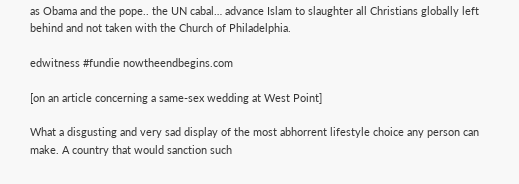as Obama and the pope.. the UN cabal… advance Islam to slaughter all Christians globally left behind and not taken with the Church of Philadelphia.

edwitness #fundie nowtheendbegins.com

[on an article concerning a same-sex wedding at West Point]

What a disgusting and very sad display of the most abhorrent lifestyle choice any person can make. A country that would sanction such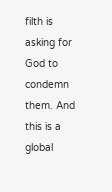filth is asking for God to condemn them. And this is a global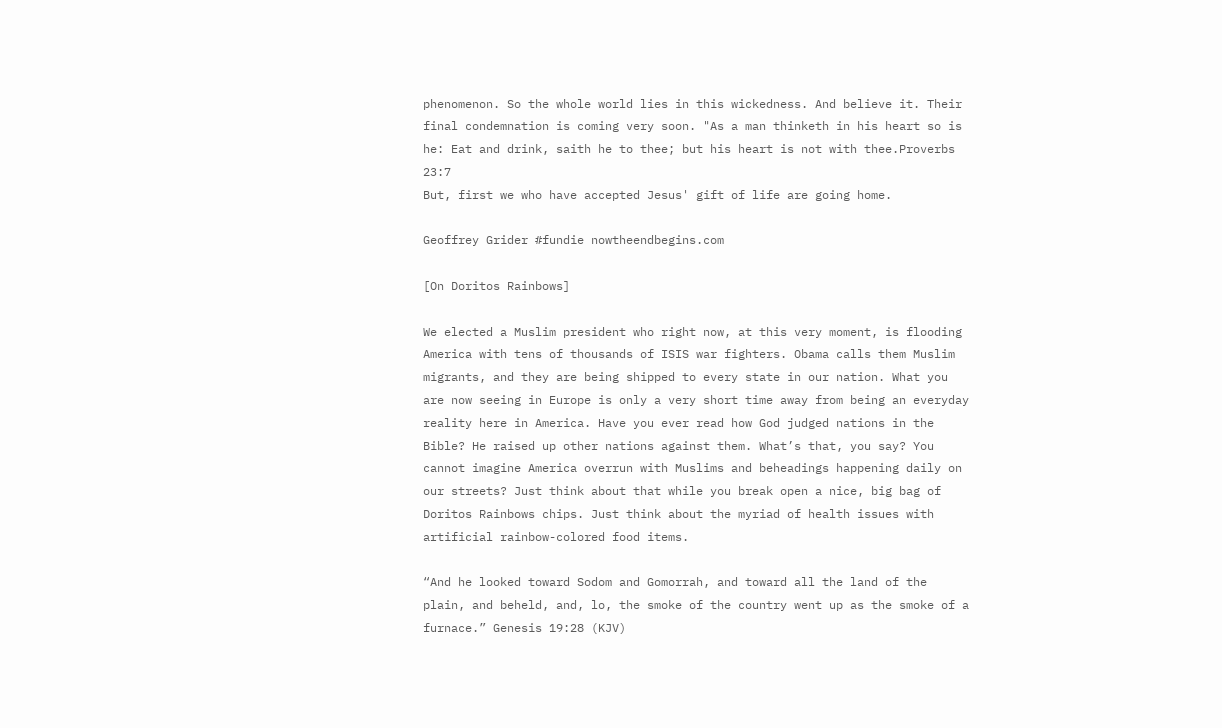phenomenon. So the whole world lies in this wickedness. And believe it. Their final condemnation is coming very soon. "As a man thinketh in his heart so is he: Eat and drink, saith he to thee; but his heart is not with thee.Proverbs 23:7
But, first we who have accepted Jesus' gift of life are going home.

Geoffrey Grider #fundie nowtheendbegins.com

[On Doritos Rainbows]

We elected a Muslim president who right now, at this very moment, is flooding America with tens of thousands of ISIS war fighters. Obama calls them Muslim migrants, and they are being shipped to every state in our nation. What you are now seeing in Europe is only a very short time away from being an everyday reality here in America. Have you ever read how God judged nations in the Bible? He raised up other nations against them. What’s that, you say? You cannot imagine America overrun with Muslims and beheadings happening daily on our streets? Just think about that while you break open a nice, big bag of Doritos Rainbows chips. Just think about the myriad of health issues with artificial rainbow-colored food items.

“And he looked toward Sodom and Gomorrah, and toward all the land of the plain, and beheld, and, lo, the smoke of the country went up as the smoke of a furnace.” Genesis 19:28 (KJV)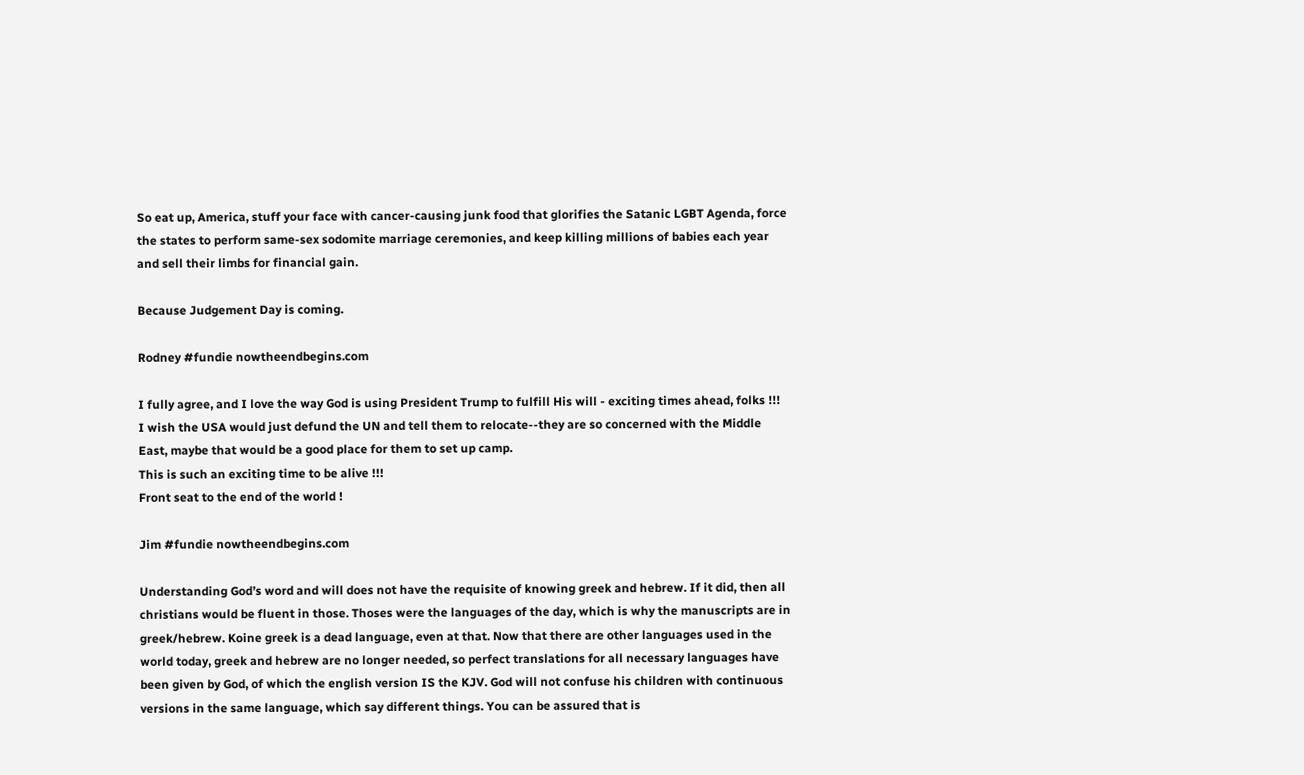So eat up, America, stuff your face with cancer-causing junk food that glorifies the Satanic LGBT Agenda, force the states to perform same-sex sodomite marriage ceremonies, and keep killing millions of babies each year and sell their limbs for financial gain.

Because Judgement Day is coming.

Rodney #fundie nowtheendbegins.com

I fully agree, and I love the way God is using President Trump to fulfill His will - exciting times ahead, folks !!!
I wish the USA would just defund the UN and tell them to relocate--they are so concerned with the Middle East, maybe that would be a good place for them to set up camp.
This is such an exciting time to be alive !!!
Front seat to the end of the world !

Jim #fundie nowtheendbegins.com

Understanding God’s word and will does not have the requisite of knowing greek and hebrew. If it did, then all christians would be fluent in those. Thoses were the languages of the day, which is why the manuscripts are in greek/hebrew. Koine greek is a dead language, even at that. Now that there are other languages used in the world today, greek and hebrew are no longer needed, so perfect translations for all necessary languages have been given by God, of which the english version IS the KJV. God will not confuse his children with continuous versions in the same language, which say different things. You can be assured that is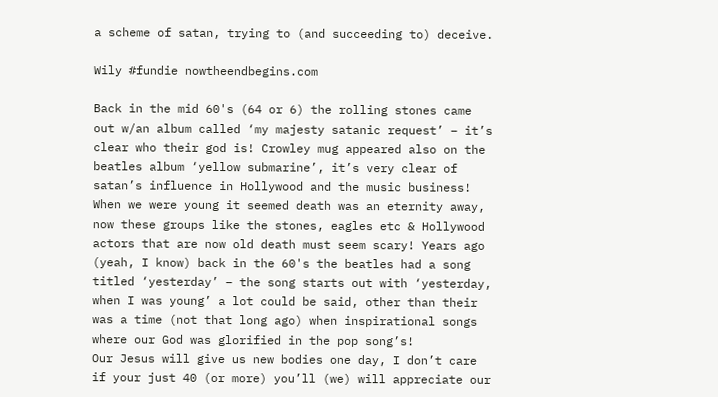a scheme of satan, trying to (and succeeding to) deceive.

Wily #fundie nowtheendbegins.com

Back in the mid 60's (64 or 6) the rolling stones came out w/an album called ‘my majesty satanic request’ – it’s clear who their god is! Crowley mug appeared also on the beatles album ‘yellow submarine’, it’s very clear of satan’s influence in Hollywood and the music business! When we were young it seemed death was an eternity away, now these groups like the stones, eagles etc & Hollywood actors that are now old death must seem scary! Years ago (yeah, I know) back in the 60's the beatles had a song titled ‘yesterday’ – the song starts out with ‘yesterday, when I was young’ a lot could be said, other than their was a time (not that long ago) when inspirational songs where our God was glorified in the pop song’s!
Our Jesus will give us new bodies one day, I don’t care if your just 40 (or more) you’ll (we) will appreciate our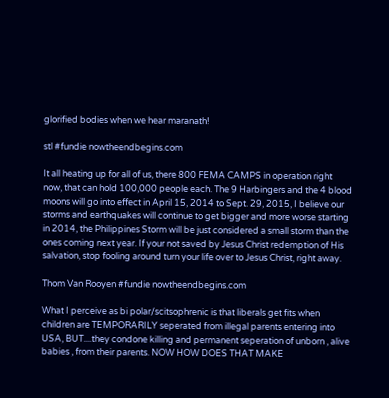glorified bodies when we hear maranath!

stl #fundie nowtheendbegins.com

It all heating up for all of us, there 800 FEMA CAMPS in operation right now, that can hold 100,000 people each. The 9 Harbingers and the 4 blood moons will go into effect in April 15, 2014 to Sept. 29, 2015, I believe our storms and earthquakes will continue to get bigger and more worse starting in 2014, the Philippines Storm will be just considered a small storm than the ones coming next year. If your not saved by Jesus Christ redemption of His salvation, stop fooling around turn your life over to Jesus Christ, right away.

Thom Van Rooyen #fundie nowtheendbegins.com

What I perceive as bi polar/scitsophrenic is that liberals get fits when children are TEMPORARILY seperated from illegal parents entering into USA, BUT....they condone killing and permanent seperation of unborn , alive babies , from their parents. NOW HOW DOES THAT MAKE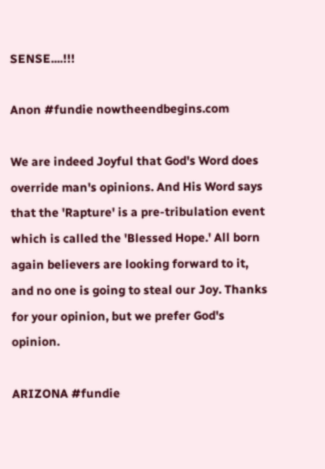SENSE....!!!

Anon #fundie nowtheendbegins.com

We are indeed Joyful that God's Word does override man's opinions. And His Word says that the 'Rapture' is a pre-tribulation event which is called the 'Blessed Hope.' All born again believers are looking forward to it, and no one is going to steal our Joy. Thanks for your opinion, but we prefer God's opinion.

ARIZONA #fundie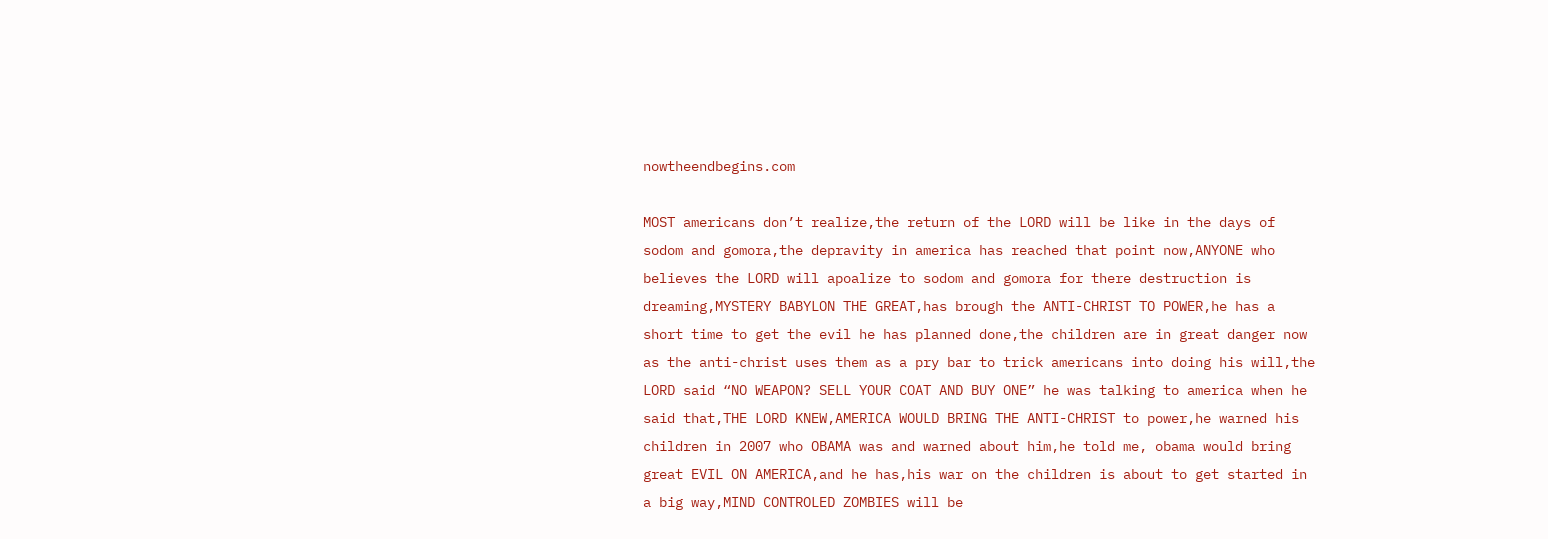nowtheendbegins.com

MOST americans don’t realize,the return of the LORD will be like in the days of sodom and gomora,the depravity in america has reached that point now,ANYONE who believes the LORD will apoalize to sodom and gomora for there destruction is dreaming,MYSTERY BABYLON THE GREAT,has brough the ANTI-CHRIST TO POWER,he has a short time to get the evil he has planned done,the children are in great danger now as the anti-christ uses them as a pry bar to trick americans into doing his will,the LORD said “NO WEAPON? SELL YOUR COAT AND BUY ONE” he was talking to america when he said that,THE LORD KNEW,AMERICA WOULD BRING THE ANTI-CHRIST to power,he warned his children in 2007 who OBAMA was and warned about him,he told me, obama would bring great EVIL ON AMERICA,and he has,his war on the children is about to get started in a big way,MIND CONTROLED ZOMBIES will be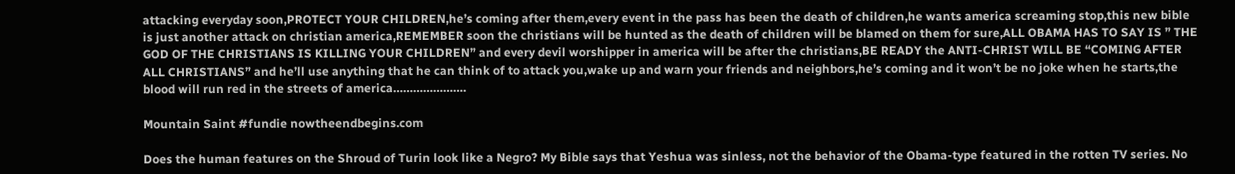attacking everyday soon,PROTECT YOUR CHILDREN,he’s coming after them,every event in the pass has been the death of children,he wants america screaming stop,this new bible is just another attack on christian america,REMEMBER soon the christians will be hunted as the death of children will be blamed on them for sure,ALL OBAMA HAS TO SAY IS ” THE GOD OF THE CHRISTIANS IS KILLING YOUR CHILDREN” and every devil worshipper in america will be after the christians,BE READY the ANTI-CHRIST WILL BE “COMING AFTER ALL CHRISTIANS” and he’ll use anything that he can think of to attack you,wake up and warn your friends and neighbors,he’s coming and it won’t be no joke when he starts,the blood will run red in the streets of america………………….

Mountain Saint #fundie nowtheendbegins.com

Does the human features on the Shroud of Turin look like a Negro? My Bible says that Yeshua was sinless, not the behavior of the Obama-type featured in the rotten TV series. No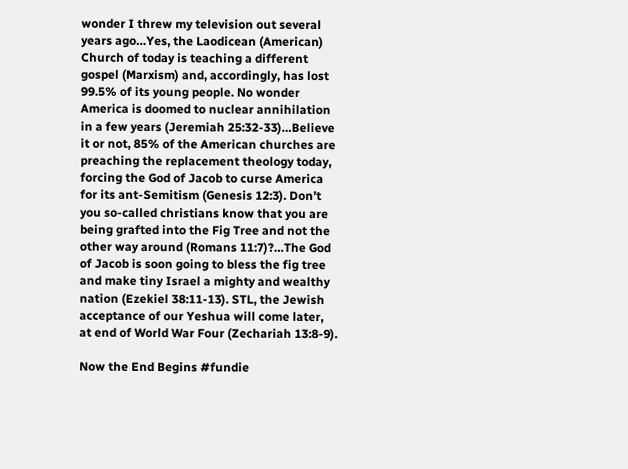wonder I threw my television out several years ago…Yes, the Laodicean (American) Church of today is teaching a different gospel (Marxism) and, accordingly, has lost 99.5% of its young people. No wonder America is doomed to nuclear annihilation in a few years (Jeremiah 25:32-33)…Believe it or not, 85% of the American churches are preaching the replacement theology today, forcing the God of Jacob to curse America for its ant-Semitism (Genesis 12:3). Don’t you so-called christians know that you are being grafted into the Fig Tree and not the other way around (Romans 11:7)?…The God of Jacob is soon going to bless the fig tree and make tiny Israel a mighty and wealthy nation (Ezekiel 38:11-13). STL, the Jewish acceptance of our Yeshua will come later, at end of World War Four (Zechariah 13:8-9).

Now the End Begins #fundie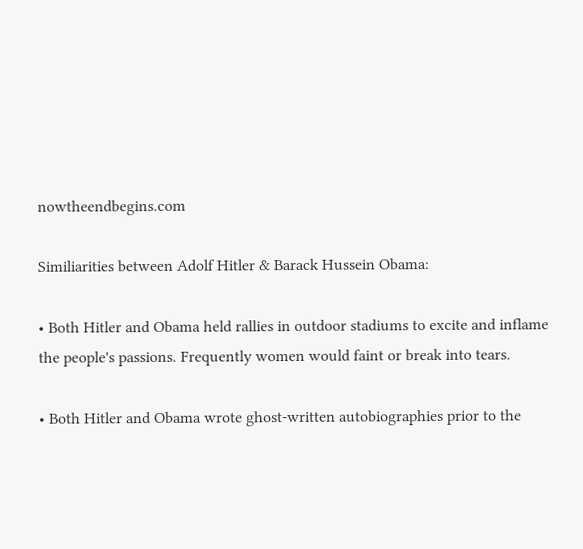nowtheendbegins.com

Similiarities between Adolf Hitler & Barack Hussein Obama:

• Both Hitler and Obama held rallies in outdoor stadiums to excite and inflame the people's passions. Frequently women would faint or break into tears.

• Both Hitler and Obama wrote ghost-written autobiographies prior to the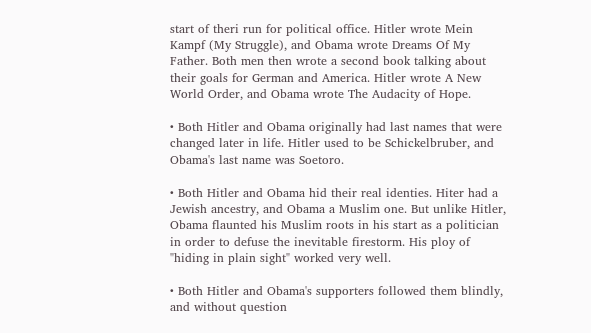start of theri run for political office. Hitler wrote Mein Kampf (My Struggle), and Obama wrote Dreams Of My Father. Both men then wrote a second book talking about their goals for German and America. Hitler wrote A New World Order, and Obama wrote The Audacity of Hope.

• Both Hitler and Obama originally had last names that were changed later in life. Hitler used to be Schickelbruber, and Obama's last name was Soetoro.

• Both Hitler and Obama hid their real identies. Hiter had a Jewish ancestry, and Obama a Muslim one. But unlike Hitler, Obama flaunted his Muslim roots in his start as a politician in order to defuse the inevitable firestorm. His ploy of "hiding in plain sight" worked very well.

• Both Hitler and Obama's supporters followed them blindly, and without question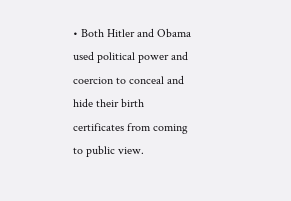• Both Hitler and Obama used political power and coercion to conceal and hide their birth certificates from coming to public view.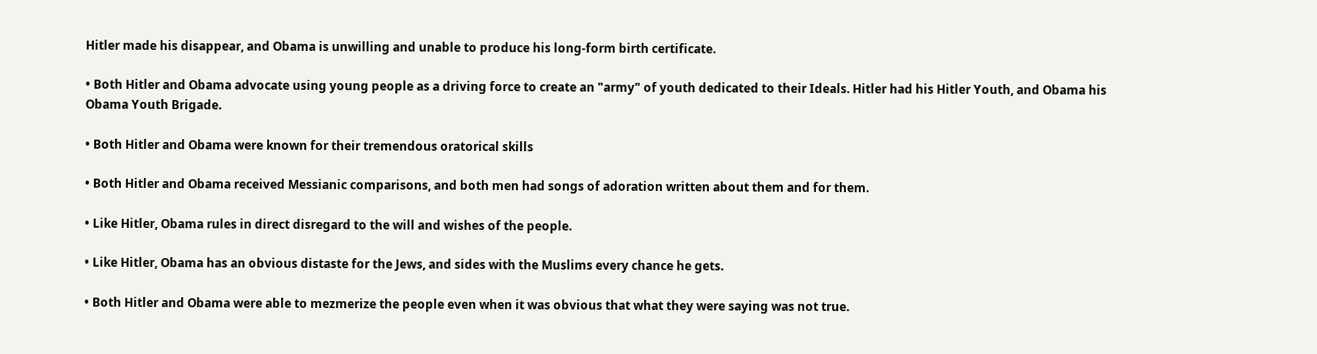Hitler made his disappear, and Obama is unwilling and unable to produce his long-form birth certificate.

• Both Hitler and Obama advocate using young people as a driving force to create an "army" of youth dedicated to their Ideals. Hitler had his Hitler Youth, and Obama his
Obama Youth Brigade.

• Both Hitler and Obama were known for their tremendous oratorical skills

• Both Hitler and Obama received Messianic comparisons, and both men had songs of adoration written about them and for them.

• Like Hitler, Obama rules in direct disregard to the will and wishes of the people.

• Like Hitler, Obama has an obvious distaste for the Jews, and sides with the Muslims every chance he gets.

• Both Hitler and Obama were able to mezmerize the people even when it was obvious that what they were saying was not true.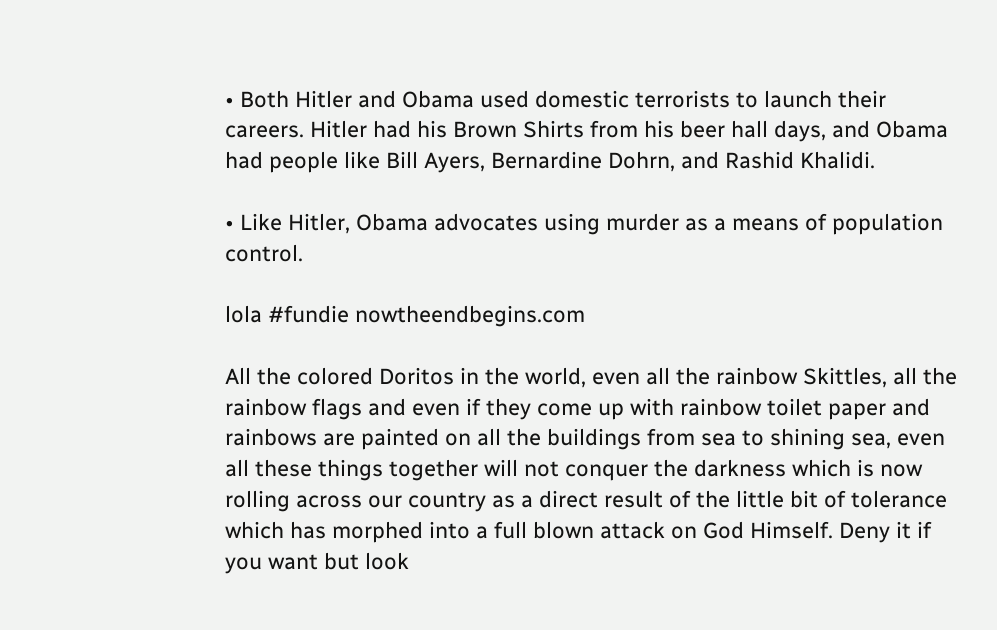• Both Hitler and Obama used domestic terrorists to launch their careers. Hitler had his Brown Shirts from his beer hall days, and Obama had people like Bill Ayers, Bernardine Dohrn, and Rashid Khalidi.

• Like Hitler, Obama advocates using murder as a means of population control.

lola #fundie nowtheendbegins.com

All the colored Doritos in the world, even all the rainbow Skittles, all the rainbow flags and even if they come up with rainbow toilet paper and rainbows are painted on all the buildings from sea to shining sea, even all these things together will not conquer the darkness which is now rolling across our country as a direct result of the little bit of tolerance which has morphed into a full blown attack on God Himself. Deny it if you want but look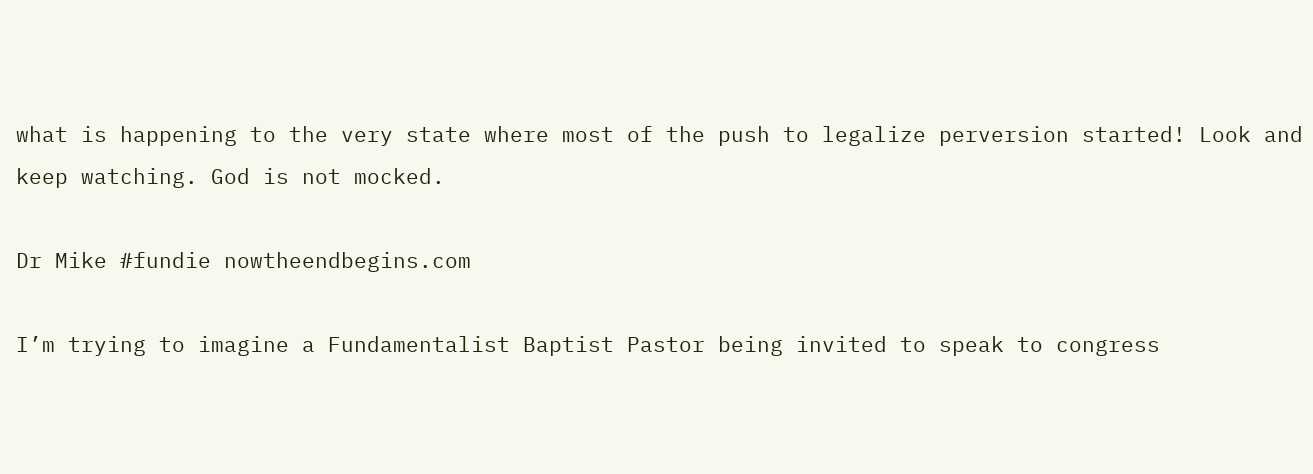what is happening to the very state where most of the push to legalize perversion started! Look and keep watching. God is not mocked.

Dr Mike #fundie nowtheendbegins.com

I’m trying to imagine a Fundamentalist Baptist Pastor being invited to speak to congress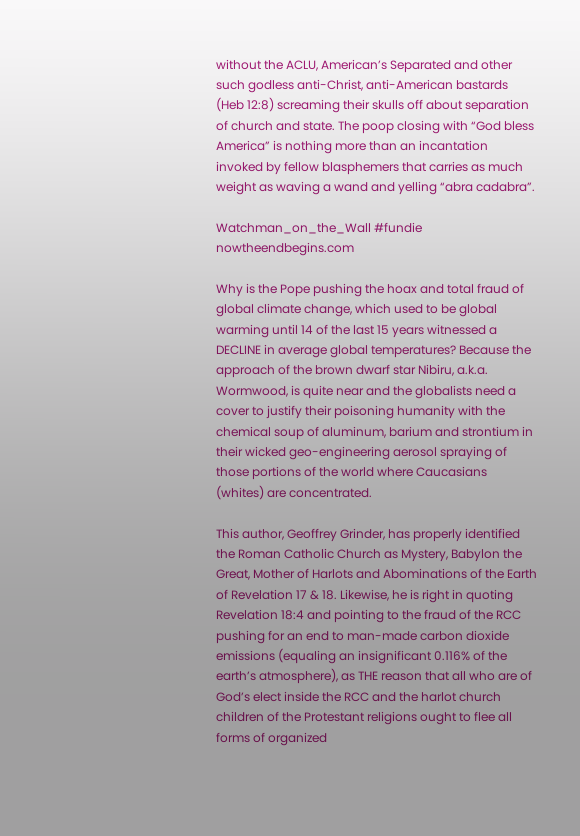without the ACLU, American’s Separated and other such godless anti-Christ, anti-American bastards (Heb 12:8) screaming their skulls off about separation of church and state. The poop closing with “God bless America” is nothing more than an incantation invoked by fellow blasphemers that carries as much weight as waving a wand and yelling “abra cadabra”.

Watchman_on_the_Wall #fundie nowtheendbegins.com

Why is the Pope pushing the hoax and total fraud of global climate change, which used to be global warming until 14 of the last 15 years witnessed a DECLINE in average global temperatures? Because the approach of the brown dwarf star Nibiru, a.k.a. Wormwood, is quite near and the globalists need a cover to justify their poisoning humanity with the chemical soup of aluminum, barium and strontium in their wicked geo-engineering aerosol spraying of those portions of the world where Caucasians (whites) are concentrated.

This author, Geoffrey Grinder, has properly identified the Roman Catholic Church as Mystery, Babylon the Great, Mother of Harlots and Abominations of the Earth of Revelation 17 & 18. Likewise, he is right in quoting Revelation 18:4 and pointing to the fraud of the RCC pushing for an end to man-made carbon dioxide emissions (equaling an insignificant 0.116% of the earth’s atmosphere), as THE reason that all who are of God’s elect inside the RCC and the harlot church children of the Protestant religions ought to flee all forms of organized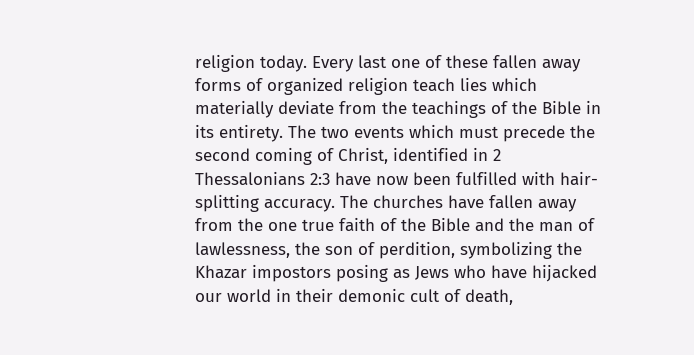religion today. Every last one of these fallen away forms of organized religion teach lies which materially deviate from the teachings of the Bible in its entirety. The two events which must precede the second coming of Christ, identified in 2 Thessalonians 2:3 have now been fulfilled with hair-splitting accuracy. The churches have fallen away from the one true faith of the Bible and the man of lawlessness, the son of perdition, symbolizing the Khazar impostors posing as Jews who have hijacked our world in their demonic cult of death,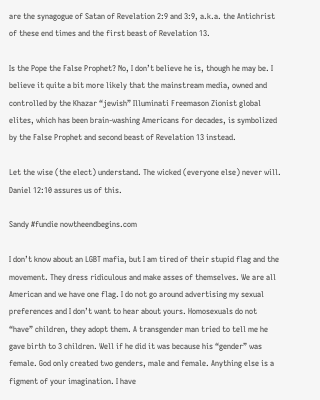are the synagogue of Satan of Revelation 2:9 and 3:9, a.k.a. the Antichrist of these end times and the first beast of Revelation 13.

Is the Pope the False Prophet? No, I don’t believe he is, though he may be. I believe it quite a bit more likely that the mainstream media, owned and controlled by the Khazar “jewish” Illuminati Freemason Zionist global elites, which has been brain-washing Americans for decades, is symbolized by the False Prophet and second beast of Revelation 13 instead.

Let the wise (the elect) understand. The wicked (everyone else) never will. Daniel 12:10 assures us of this.

Sandy #fundie nowtheendbegins.com

I don’t know about an LGBT mafia, but I am tired of their stupid flag and the movement. They dress ridiculous and make asses of themselves. We are all American and we have one flag. I do not go around advertising my sexual preferences and I don’t want to hear about yours. Homosexuals do not “have” children, they adopt them. A transgender man tried to tell me he gave birth to 3 children. Well if he did it was because his “gender” was female. God only created two genders, male and female. Anything else is a figment of your imagination. I have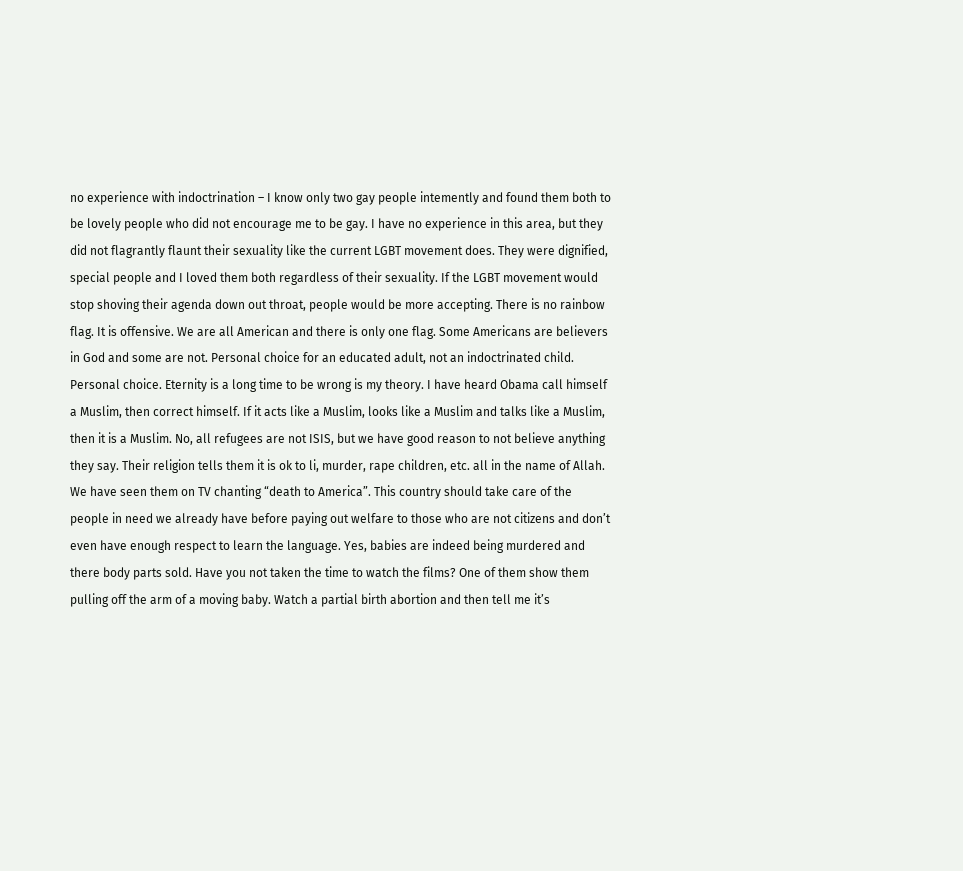no experience with indoctrination – I know only two gay people intemently and found them both to be lovely people who did not encourage me to be gay. I have no experience in this area, but they did not flagrantly flaunt their sexuality like the current LGBT movement does. They were dignified, special people and I loved them both regardless of their sexuality. If the LGBT movement would stop shoving their agenda down out throat, people would be more accepting. There is no rainbow flag. It is offensive. We are all American and there is only one flag. Some Americans are believers in God and some are not. Personal choice for an educated adult, not an indoctrinated child. Personal choice. Eternity is a long time to be wrong is my theory. I have heard Obama call himself a Muslim, then correct himself. If it acts like a Muslim, looks like a Muslim and talks like a Muslim, then it is a Muslim. No, all refugees are not ISIS, but we have good reason to not believe anything they say. Their religion tells them it is ok to li, murder, rape children, etc. all in the name of Allah. We have seen them on TV chanting “death to America”. This country should take care of the people in need we already have before paying out welfare to those who are not citizens and don’t even have enough respect to learn the language. Yes, babies are indeed being murdered and there body parts sold. Have you not taken the time to watch the films? One of them show them pulling off the arm of a moving baby. Watch a partial birth abortion and then tell me it’s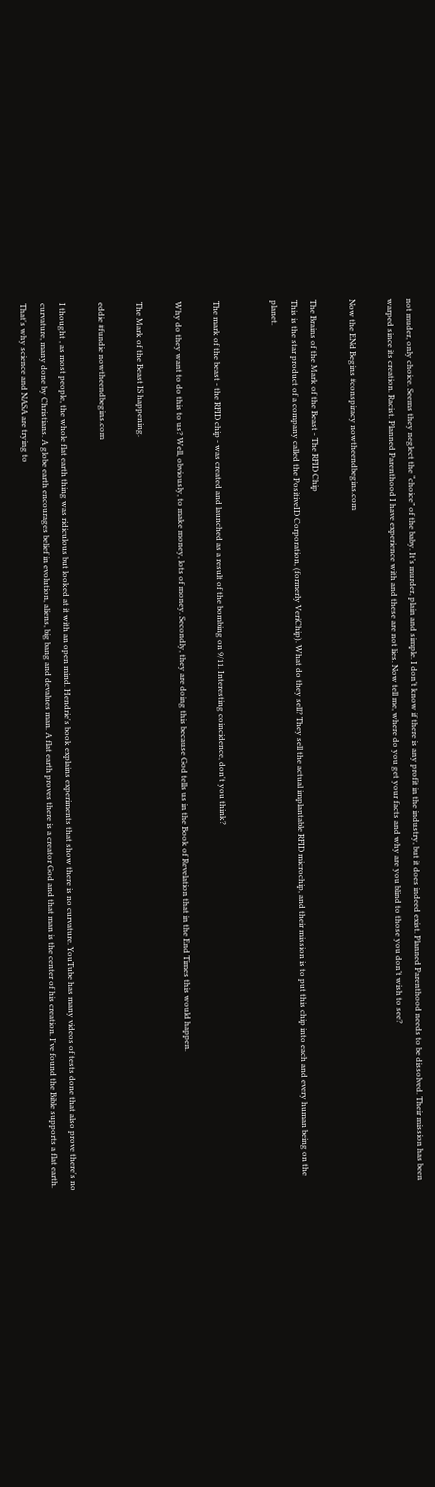not muder, only choice. Seems they neglect the “choice” of the baby. It’s murder, plain and simple. I don’t know if there is any profit in the industry, but it does indeed exist. Planned Parenthood needs to be dissolved. Their mission has been warped since its creation. Racist. Planned Parenthood I have experience with and these are not lies. Now tell me, where do you get your facts and why are you blind to those you don’t wish to see?

Now the ENd Begins #conspiracy nowtheendbegins.com

The Brains of the Mark of the Beast - The RFID Chip
This is the star product of a company called the PositiveID Corporation, (formerly VeriChip). What do they sell? They sell the actual implantable RFID microchip, and their mission is to put this chip into each and every human being on the planet.


The mark of the beast - the RFID chip - was created and launched as a result of the bombing on 9/11. Interesting coincidence, don't you think?

Why do they want to do this to us? Well, obviously, to make money, lots of money. Secondly, they are doing this because God tells us in the Book of Revelation that in the End Times this would happen.

The Mark of the Beast IS happening.

eddie #fundie nowtheendbegins.com

I thought , as most people, the whole flat earth thing was ridiculous but looked at it with an open mind. Hendrie's book explains experiments that show there is no curvature. YouTube has many videos of tests done that also prove there's no curvature, many done by Christians. A globe earth encourages belief in evolution, aliens, big bang and devalues man. A flat earth proves there is a creator God and that man is the center of his creation. I've found the Bible supports a flat earth. That's why science and NASA are trying to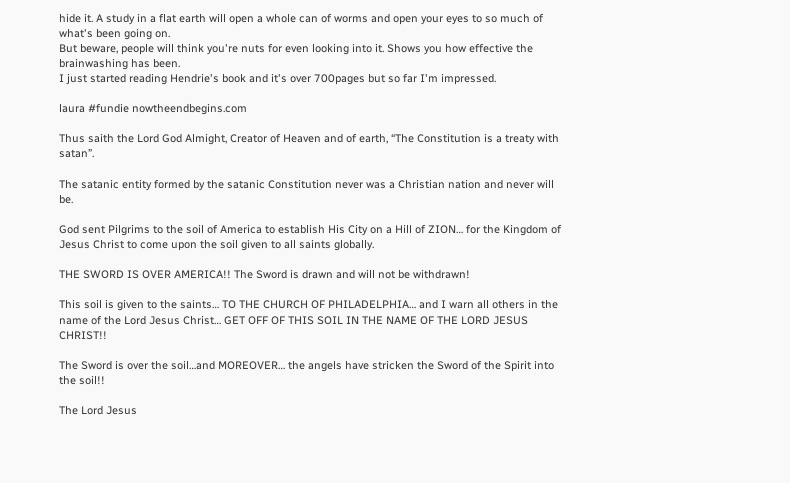hide it. A study in a flat earth will open a whole can of worms and open your eyes to so much of what's been going on.
But beware, people will think you're nuts for even looking into it. Shows you how effective the brainwashing has been.
I just started reading Hendrie's book and it's over 700pages but so far I'm impressed.

laura #fundie nowtheendbegins.com

Thus saith the Lord God Almight, Creator of Heaven and of earth, “The Constitution is a treaty with satan”.

The satanic entity formed by the satanic Constitution never was a Christian nation and never will be.

God sent Pilgrims to the soil of America to establish His City on a Hill of ZION… for the Kingdom of Jesus Christ to come upon the soil given to all saints globally.

THE SWORD IS OVER AMERICA!! The Sword is drawn and will not be withdrawn!

This soil is given to the saints… TO THE CHURCH OF PHILADELPHIA… and I warn all others in the name of the Lord Jesus Christ… GET OFF OF THIS SOIL IN THE NAME OF THE LORD JESUS CHRIST!!

The Sword is over the soil…and MOREOVER… the angels have stricken the Sword of the Spirit into the soil!!

The Lord Jesus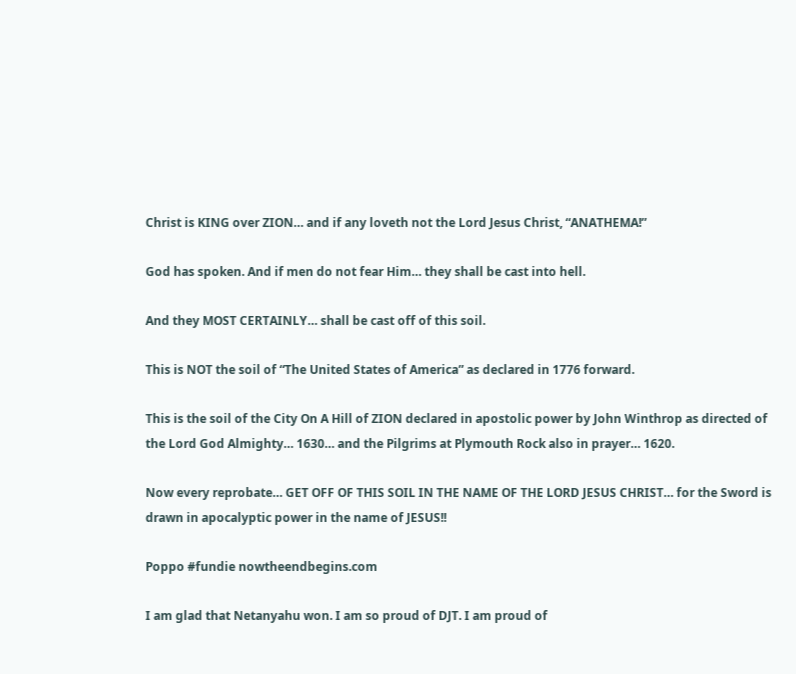Christ is KING over ZION… and if any loveth not the Lord Jesus Christ, “ANATHEMA!”

God has spoken. And if men do not fear Him… they shall be cast into hell.

And they MOST CERTAINLY… shall be cast off of this soil.

This is NOT the soil of “The United States of America” as declared in 1776 forward.

This is the soil of the City On A Hill of ZION declared in apostolic power by John Winthrop as directed of the Lord God Almighty… 1630… and the Pilgrims at Plymouth Rock also in prayer… 1620.

Now every reprobate… GET OFF OF THIS SOIL IN THE NAME OF THE LORD JESUS CHRIST… for the Sword is drawn in apocalyptic power in the name of JESUS!!

Poppo #fundie nowtheendbegins.com

I am glad that Netanyahu won. I am so proud of DJT. I am proud of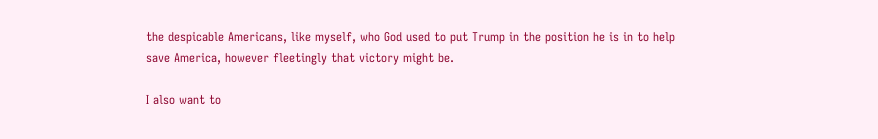the despicable Americans, like myself, who God used to put Trump in the position he is in to help save America, however fleetingly that victory might be.

I also want to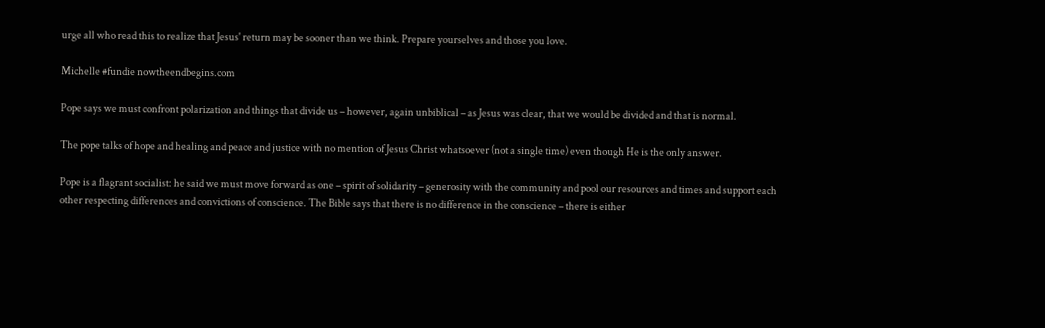urge all who read this to realize that Jesus' return may be sooner than we think. Prepare yourselves and those you love.

Michelle #fundie nowtheendbegins.com

Pope says we must confront polarization and things that divide us – however, again unbiblical – as Jesus was clear, that we would be divided and that is normal.

The pope talks of hope and healing and peace and justice with no mention of Jesus Christ whatsoever (not a single time) even though He is the only answer.

Pope is a flagrant socialist: he said we must move forward as one – spirit of solidarity – generosity with the community and pool our resources and times and support each other respecting differences and convictions of conscience. The Bible says that there is no difference in the conscience – there is either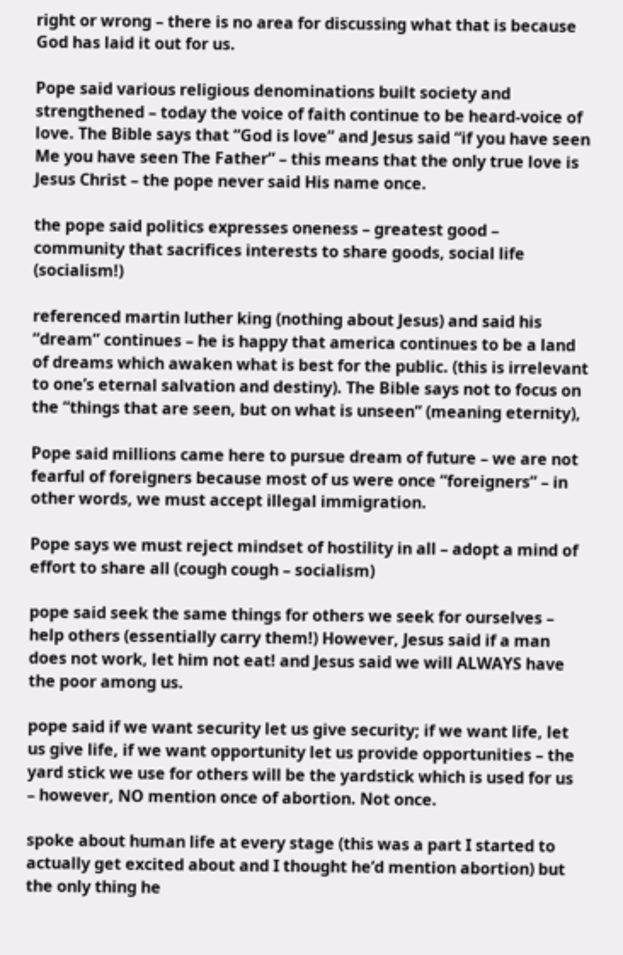right or wrong – there is no area for discussing what that is because God has laid it out for us.

Pope said various religious denominations built society and strengthened – today the voice of faith continue to be heard-voice of love. The Bible says that “God is love” and Jesus said “if you have seen Me you have seen The Father” – this means that the only true love is Jesus Christ – the pope never said His name once.

the pope said politics expresses oneness – greatest good – community that sacrifices interests to share goods, social life (socialism!)

referenced martin luther king (nothing about Jesus) and said his “dream” continues – he is happy that america continues to be a land of dreams which awaken what is best for the public. (this is irrelevant to one’s eternal salvation and destiny). The Bible says not to focus on the “things that are seen, but on what is unseen” (meaning eternity),

Pope said millions came here to pursue dream of future – we are not fearful of foreigners because most of us were once “foreigners” – in other words, we must accept illegal immigration.

Pope says we must reject mindset of hostility in all – adopt a mind of effort to share all (cough cough – socialism)

pope said seek the same things for others we seek for ourselves – help others (essentially carry them!) However, Jesus said if a man does not work, let him not eat! and Jesus said we will ALWAYS have the poor among us.

pope said if we want security let us give security; if we want life, let us give life, if we want opportunity let us provide opportunities – the yard stick we use for others will be the yardstick which is used for us – however, NO mention once of abortion. Not once.

spoke about human life at every stage (this was a part I started to actually get excited about and I thought he’d mention abortion) but the only thing he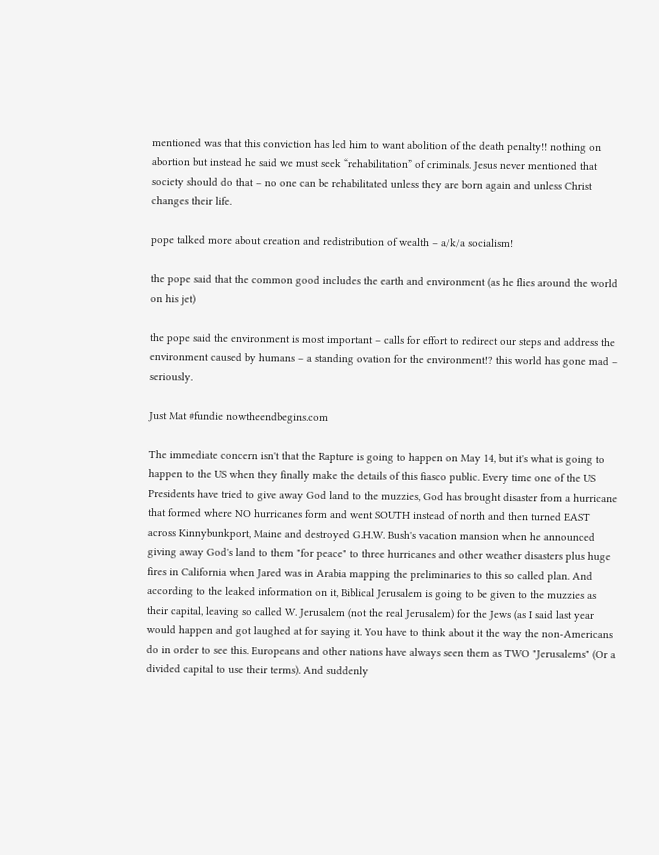mentioned was that this conviction has led him to want abolition of the death penalty!! nothing on abortion but instead he said we must seek “rehabilitation” of criminals. Jesus never mentioned that society should do that – no one can be rehabilitated unless they are born again and unless Christ changes their life.

pope talked more about creation and redistribution of wealth – a/k/a socialism!

the pope said that the common good includes the earth and environment (as he flies around the world on his jet)

the pope said the environment is most important – calls for effort to redirect our steps and address the environment caused by humans – a standing ovation for the environment!? this world has gone mad – seriously.

Just Mat #fundie nowtheendbegins.com

The immediate concern isn't that the Rapture is going to happen on May 14, but it's what is going to happen to the US when they finally make the details of this fiasco public. Every time one of the US Presidents have tried to give away God land to the muzzies, God has brought disaster from a hurricane that formed where NO hurricanes form and went SOUTH instead of north and then turned EAST across Kinnybunkport, Maine and destroyed G.H.W. Bush's vacation mansion when he announced giving away God's land to them "for peace" to three hurricanes and other weather disasters plus huge fires in California when Jared was in Arabia mapping the preliminaries to this so called plan. And according to the leaked information on it, Biblical Jerusalem is going to be given to the muzzies as their capital, leaving so called W. Jerusalem (not the real Jerusalem) for the Jews (as I said last year would happen and got laughed at for saying it. You have to think about it the way the non-Americans do in order to see this. Europeans and other nations have always seen them as TWO "Jerusalems" (Or a divided capital to use their terms). And suddenly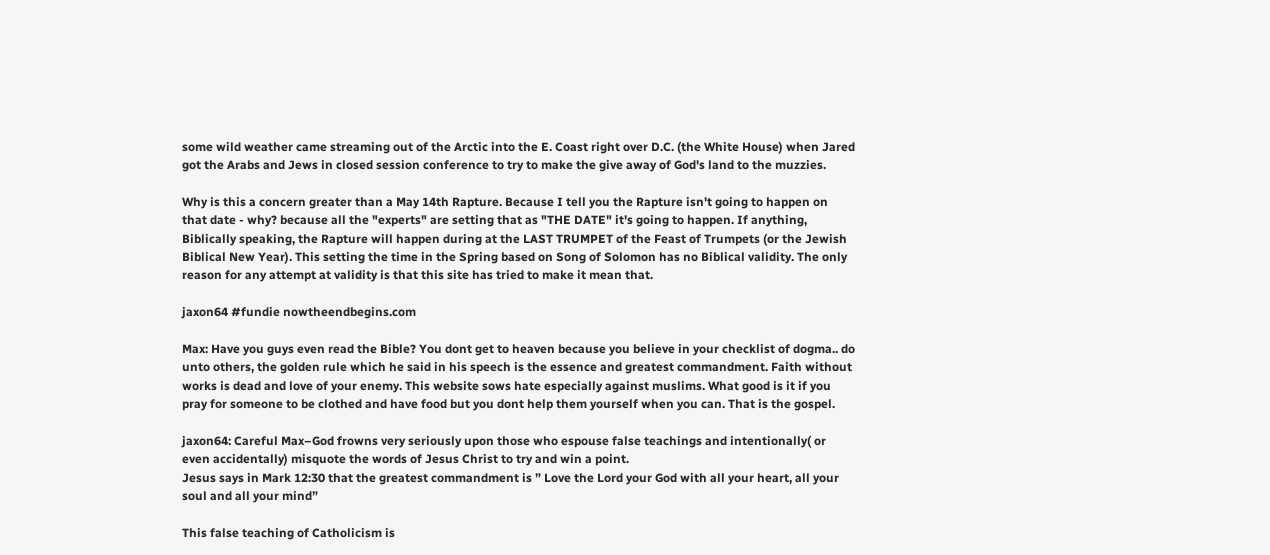some wild weather came streaming out of the Arctic into the E. Coast right over D.C. (the White House) when Jared got the Arabs and Jews in closed session conference to try to make the give away of God's land to the muzzies.

Why is this a concern greater than a May 14th Rapture. Because I tell you the Rapture isn't going to happen on that date - why? because all the "experts" are setting that as "THE DATE" it's going to happen. If anything, Biblically speaking, the Rapture will happen during at the LAST TRUMPET of the Feast of Trumpets (or the Jewish Biblical New Year). This setting the time in the Spring based on Song of Solomon has no Biblical validity. The only reason for any attempt at validity is that this site has tried to make it mean that.

jaxon64 #fundie nowtheendbegins.com

Max: Have you guys even read the Bible? You dont get to heaven because you believe in your checklist of dogma.. do unto others, the golden rule which he said in his speech is the essence and greatest commandment. Faith without works is dead and love of your enemy. This website sows hate especially against muslims. What good is it if you pray for someone to be clothed and have food but you dont help them yourself when you can. That is the gospel.

jaxon64: Careful Max–God frowns very seriously upon those who espouse false teachings and intentionally( or even accidentally) misquote the words of Jesus Christ to try and win a point.
Jesus says in Mark 12:30 that the greatest commandment is ” Love the Lord your God with all your heart, all your soul and all your mind”

This false teaching of Catholicism is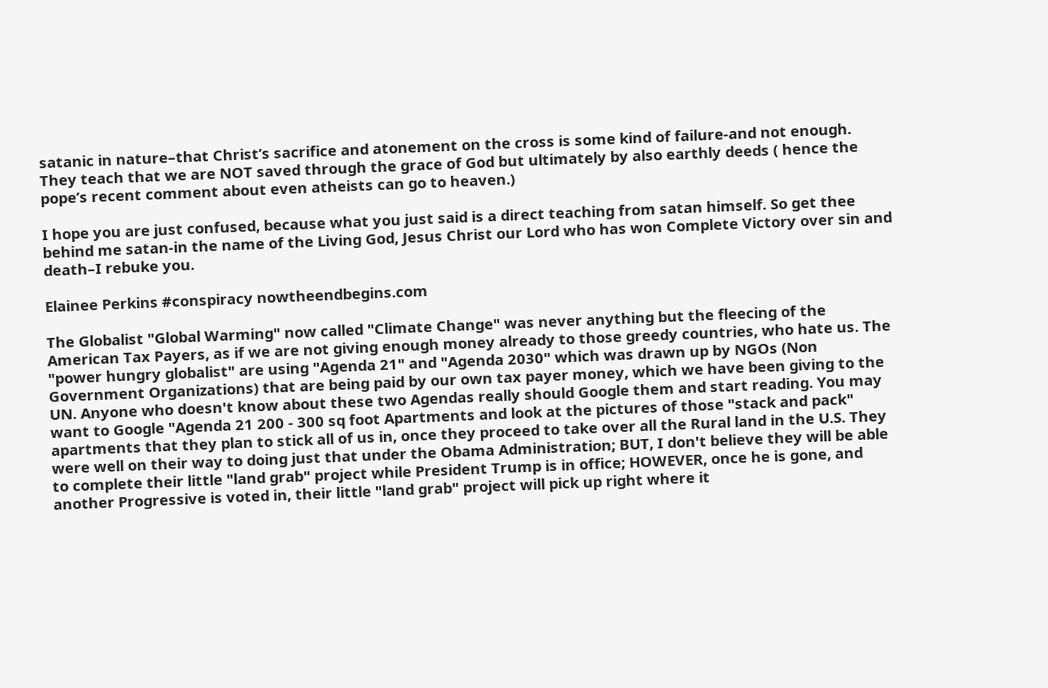satanic in nature–that Christ’s sacrifice and atonement on the cross is some kind of failure-and not enough. They teach that we are NOT saved through the grace of God but ultimately by also earthly deeds ( hence the pope’s recent comment about even atheists can go to heaven.)

I hope you are just confused, because what you just said is a direct teaching from satan himself. So get thee behind me satan-in the name of the Living God, Jesus Christ our Lord who has won Complete Victory over sin and death–I rebuke you.

Elainee Perkins #conspiracy nowtheendbegins.com

The Globalist "Global Warming" now called "Climate Change" was never anything but the fleecing of the American Tax Payers, as if we are not giving enough money already to those greedy countries, who hate us. The "power hungry globalist" are using "Agenda 21" and "Agenda 2030" which was drawn up by NGOs (Non Government Organizations) that are being paid by our own tax payer money, which we have been giving to the UN. Anyone who doesn't know about these two Agendas really should Google them and start reading. You may want to Google "Agenda 21 200 - 300 sq foot Apartments and look at the pictures of those "stack and pack" apartments that they plan to stick all of us in, once they proceed to take over all the Rural land in the U.S. They were well on their way to doing just that under the Obama Administration; BUT, I don't believe they will be able to complete their little "land grab" project while President Trump is in office; HOWEVER, once he is gone, and another Progressive is voted in, their little "land grab" project will pick up right where it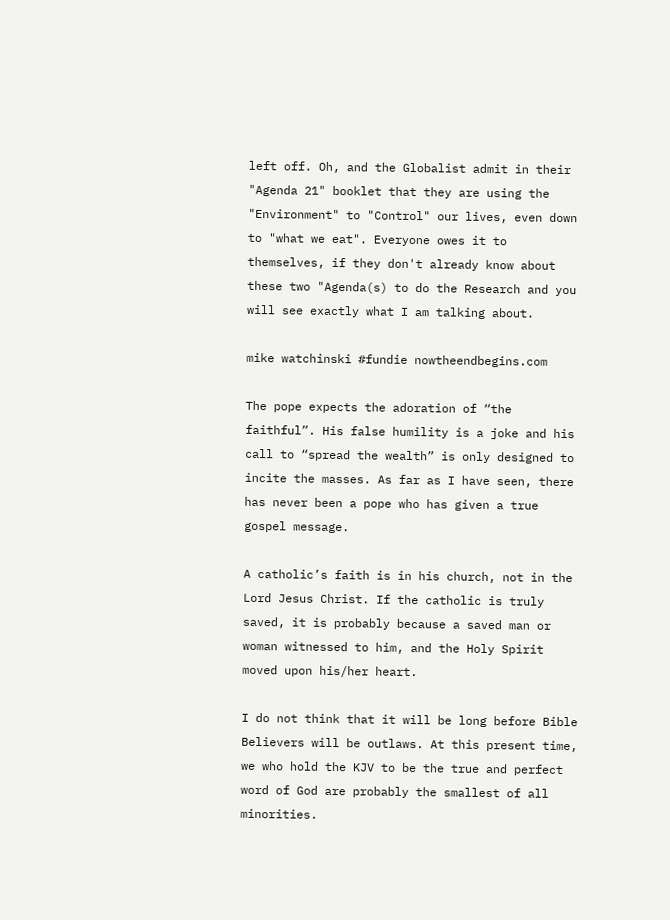left off. Oh, and the Globalist admit in their "Agenda 21" booklet that they are using the "Environment" to "Control" our lives, even down to "what we eat". Everyone owes it to themselves, if they don't already know about these two "Agenda(s) to do the Research and you will see exactly what I am talking about.

mike watchinski #fundie nowtheendbegins.com

The pope expects the adoration of “the faithful”. His false humility is a joke and his call to “spread the wealth” is only designed to incite the masses. As far as I have seen, there has never been a pope who has given a true gospel message.

A catholic’s faith is in his church, not in the Lord Jesus Christ. If the catholic is truly saved, it is probably because a saved man or woman witnessed to him, and the Holy Spirit moved upon his/her heart.

I do not think that it will be long before Bible Believers will be outlaws. At this present time, we who hold the KJV to be the true and perfect word of God are probably the smallest of all minorities.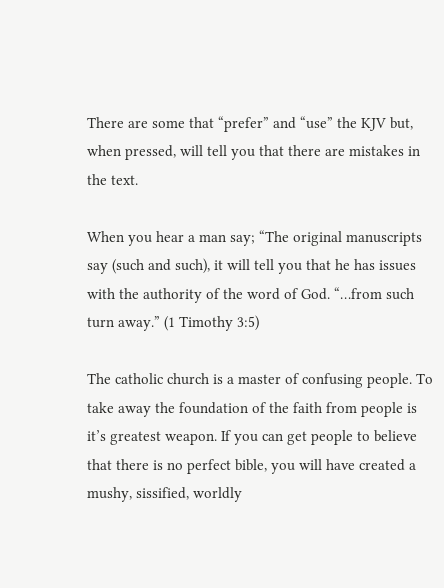There are some that “prefer” and “use” the KJV but, when pressed, will tell you that there are mistakes in the text.

When you hear a man say; “The original manuscripts say (such and such), it will tell you that he has issues with the authority of the word of God. “…from such turn away.” (1 Timothy 3:5)

The catholic church is a master of confusing people. To take away the foundation of the faith from people is it’s greatest weapon. If you can get people to believe that there is no perfect bible, you will have created a mushy, sissified, worldly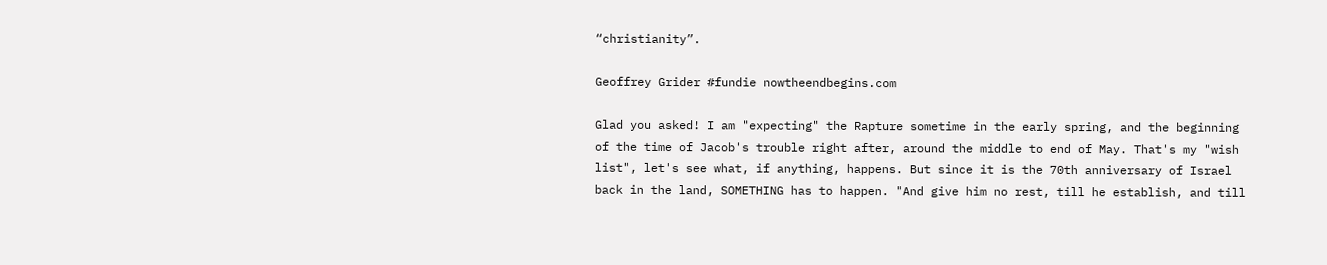“christianity”.

Geoffrey Grider #fundie nowtheendbegins.com

Glad you asked! I am "expecting" the Rapture sometime in the early spring, and the beginning of the time of Jacob's trouble right after, around the middle to end of May. That's my "wish list", let's see what, if anything, happens. But since it is the 70th anniversary of Israel back in the land, SOMETHING has to happen. "And give him no rest, till he establish, and till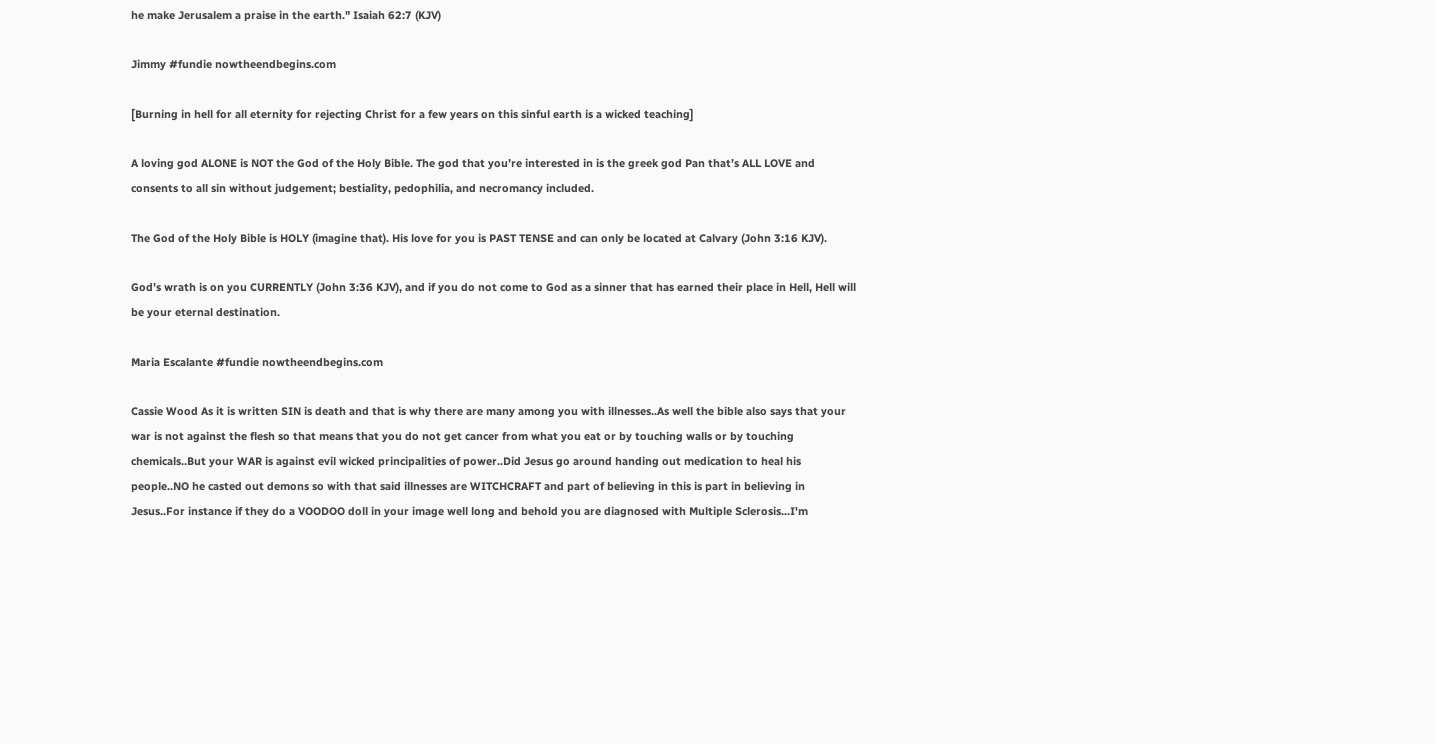he make Jerusalem a praise in the earth." Isaiah 62:7 (KJV)

Jimmy #fundie nowtheendbegins.com

[Burning in hell for all eternity for rejecting Christ for a few years on this sinful earth is a wicked teaching]

A loving god ALONE is NOT the God of the Holy Bible. The god that you’re interested in is the greek god Pan that’s ALL LOVE and consents to all sin without judgement; bestiality, pedophilia, and necromancy included.

The God of the Holy Bible is HOLY (imagine that). His love for you is PAST TENSE and can only be located at Calvary (John 3:16 KJV).

God’s wrath is on you CURRENTLY (John 3:36 KJV), and if you do not come to God as a sinner that has earned their place in Hell, Hell will be your eternal destination.

Maria Escalante #fundie nowtheendbegins.com

Cassie Wood As it is written SIN is death and that is why there are many among you with illnesses..As well the bible also says that your war is not against the flesh so that means that you do not get cancer from what you eat or by touching walls or by touching chemicals..But your WAR is against evil wicked principalities of power..Did Jesus go around handing out medication to heal his people..NO he casted out demons so with that said illnesses are WITCHCRAFT and part of believing in this is part in believing in Jesus..For instance if they do a VOODOO doll in your image well long and behold you are diagnosed with Multiple Sclerosis...I'm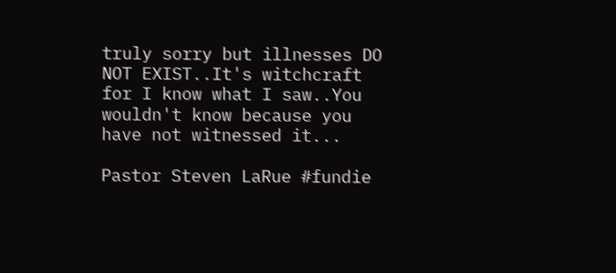truly sorry but illnesses DO NOT EXIST..It's witchcraft for I know what I saw..You wouldn't know because you have not witnessed it...

Pastor Steven LaRue #fundie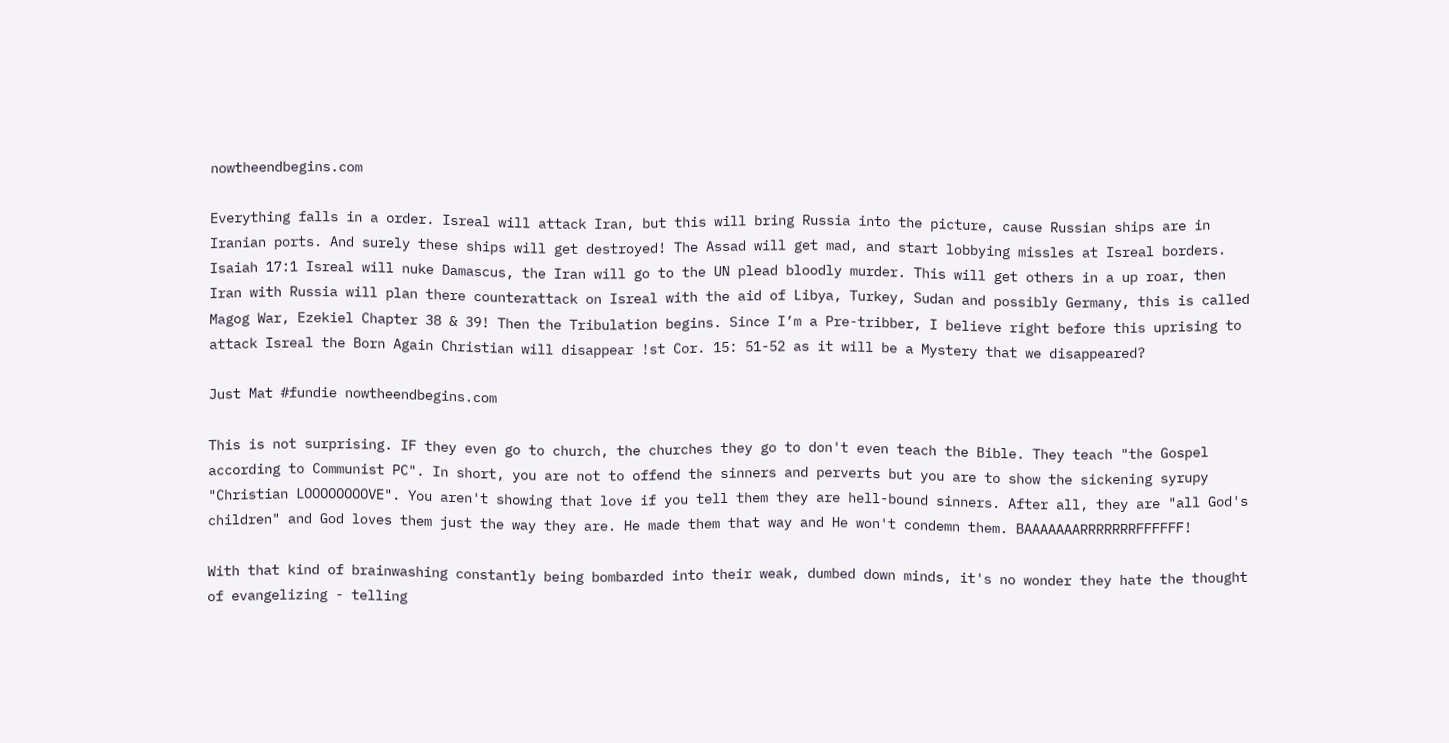nowtheendbegins.com

Everything falls in a order. Isreal will attack Iran, but this will bring Russia into the picture, cause Russian ships are in Iranian ports. And surely these ships will get destroyed! The Assad will get mad, and start lobbying missles at Isreal borders. Isaiah 17:1 Isreal will nuke Damascus, the Iran will go to the UN plead bloodly murder. This will get others in a up roar, then Iran with Russia will plan there counterattack on Isreal with the aid of Libya, Turkey, Sudan and possibly Germany, this is called Magog War, Ezekiel Chapter 38 & 39! Then the Tribulation begins. Since I’m a Pre-tribber, I believe right before this uprising to attack Isreal the Born Again Christian will disappear !st Cor. 15: 51-52 as it will be a Mystery that we disappeared?

Just Mat #fundie nowtheendbegins.com

This is not surprising. IF they even go to church, the churches they go to don't even teach the Bible. They teach "the Gospel according to Communist PC". In short, you are not to offend the sinners and perverts but you are to show the sickening syrupy "Christian LOOOOOOOOVE". You aren't showing that love if you tell them they are hell-bound sinners. After all, they are "all God's children" and God loves them just the way they are. He made them that way and He won't condemn them. BAAAAAAARRRRRRRFFFFFF!

With that kind of brainwashing constantly being bombarded into their weak, dumbed down minds, it's no wonder they hate the thought of evangelizing - telling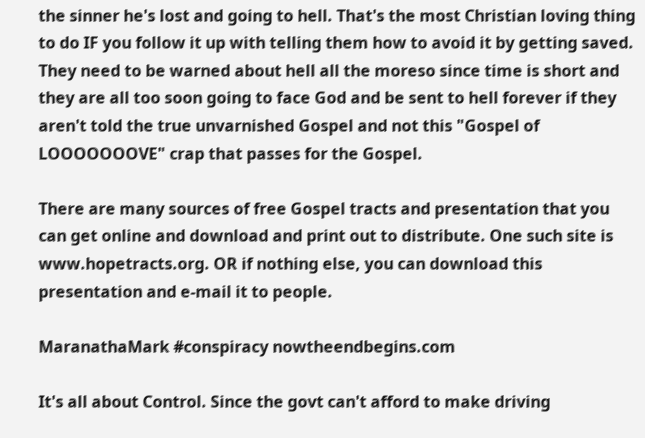the sinner he's lost and going to hell. That's the most Christian loving thing to do IF you follow it up with telling them how to avoid it by getting saved. They need to be warned about hell all the moreso since time is short and they are all too soon going to face God and be sent to hell forever if they aren't told the true unvarnished Gospel and not this "Gospel of LOOOOOOOVE" crap that passes for the Gospel.

There are many sources of free Gospel tracts and presentation that you can get online and download and print out to distribute. One such site is www.hopetracts.org. OR if nothing else, you can download this presentation and e-mail it to people.

MaranathaMark #conspiracy nowtheendbegins.com

It's all about Control. Since the govt can't afford to make driving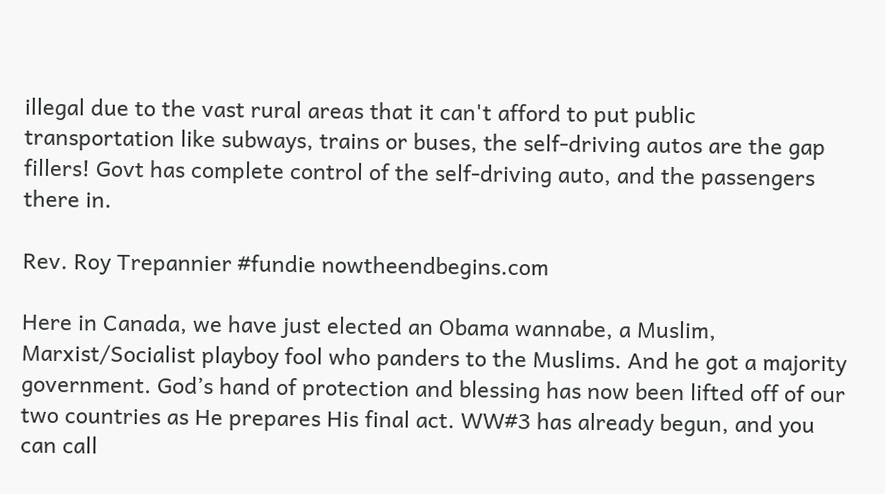illegal due to the vast rural areas that it can't afford to put public transportation like subways, trains or buses, the self-driving autos are the gap fillers! Govt has complete control of the self-driving auto, and the passengers there in.

Rev. Roy Trepannier #fundie nowtheendbegins.com

Here in Canada, we have just elected an Obama wannabe, a Muslim, Marxist/Socialist playboy fool who panders to the Muslims. And he got a majority government. God’s hand of protection and blessing has now been lifted off of our two countries as He prepares His final act. WW#3 has already begun, and you can call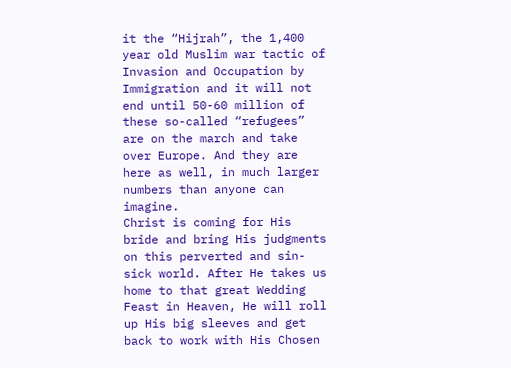it the “Hijrah”, the 1,400 year old Muslim war tactic of Invasion and Occupation by Immigration and it will not end until 50-60 million of these so-called “refugees” are on the march and take over Europe. And they are here as well, in much larger numbers than anyone can imagine.
Christ is coming for His bride and bring His judgments on this perverted and sin-sick world. After He takes us home to that great Wedding Feast in Heaven, He will roll up His big sleeves and get back to work with His Chosen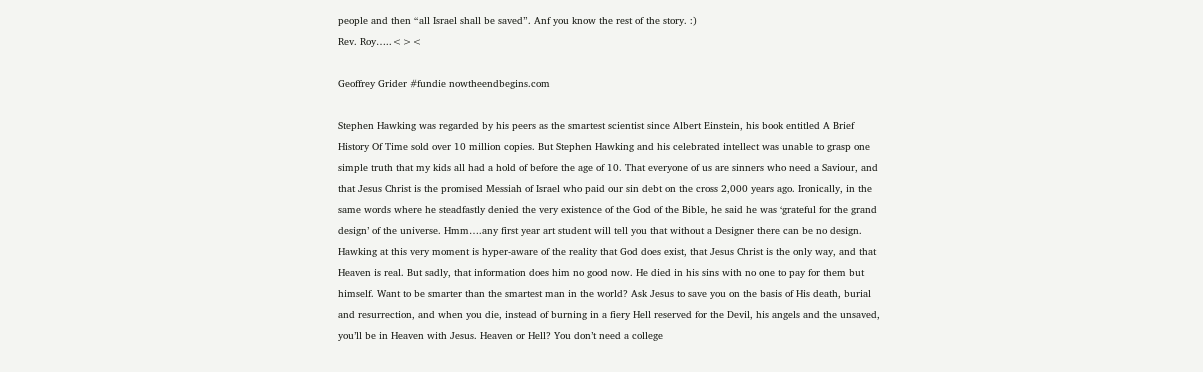people and then “all Israel shall be saved”. Anf you know the rest of the story. :)
Rev. Roy…..<><

Geoffrey Grider #fundie nowtheendbegins.com

Stephen Hawking was regarded by his peers as the smartest scientist since Albert Einstein, his book entitled A Brief History Of Time sold over 10 million copies. But Stephen Hawking and his celebrated intellect was unable to grasp one simple truth that my kids all had a hold of before the age of 10. That everyone of us are sinners who need a Saviour, and that Jesus Christ is the promised Messiah of Israel who paid our sin debt on the cross 2,000 years ago. Ironically, in the same words where he steadfastly denied the very existence of the God of the Bible, he said he was ‘grateful for the grand design’ of the universe. Hmm….any first year art student will tell you that without a Designer there can be no design. Hawking at this very moment is hyper-aware of the reality that God does exist, that Jesus Christ is the only way, and that Heaven is real. But sadly, that information does him no good now. He died in his sins with no one to pay for them but himself. Want to be smarter than the smartest man in the world? Ask Jesus to save you on the basis of His death, burial and resurrection, and when you die, instead of burning in a fiery Hell reserved for the Devil, his angels and the unsaved, you’ll be in Heaven with Jesus. Heaven or Hell? You don’t need a college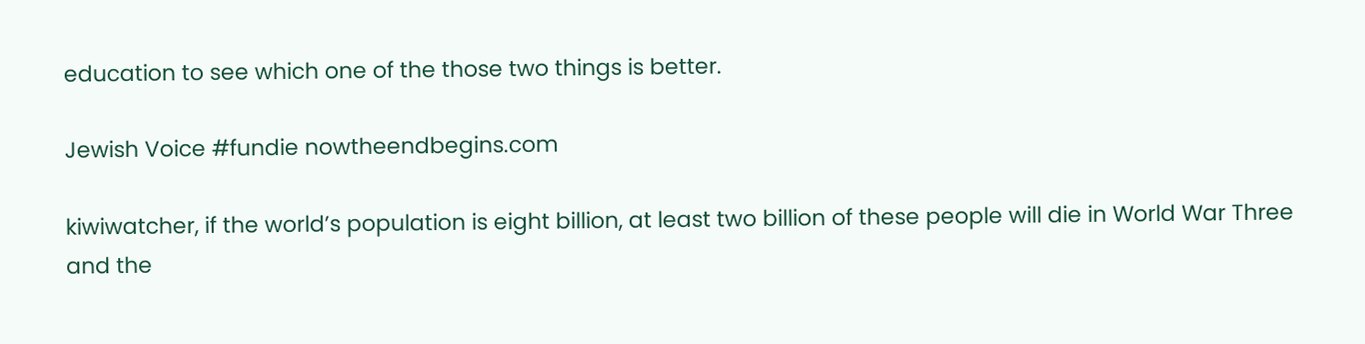education to see which one of the those two things is better.

Jewish Voice #fundie nowtheendbegins.com

kiwiwatcher, if the world’s population is eight billion, at least two billion of these people will die in World War Three and the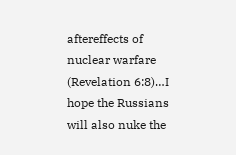aftereffects of nuclear warfare (Revelation 6:8)…I hope the Russians will also nuke the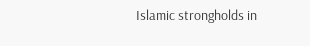Islamic strongholds in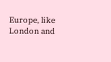Europe, like London and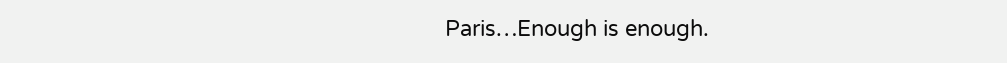Paris…Enough is enough.